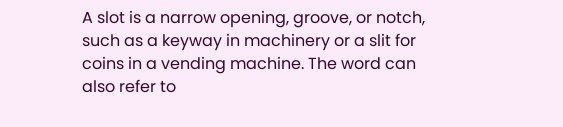A slot is a narrow opening, groove, or notch, such as a keyway in machinery or a slit for coins in a vending machine. The word can also refer to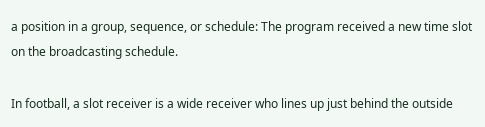a position in a group, sequence, or schedule: The program received a new time slot on the broadcasting schedule.

In football, a slot receiver is a wide receiver who lines up just behind the outside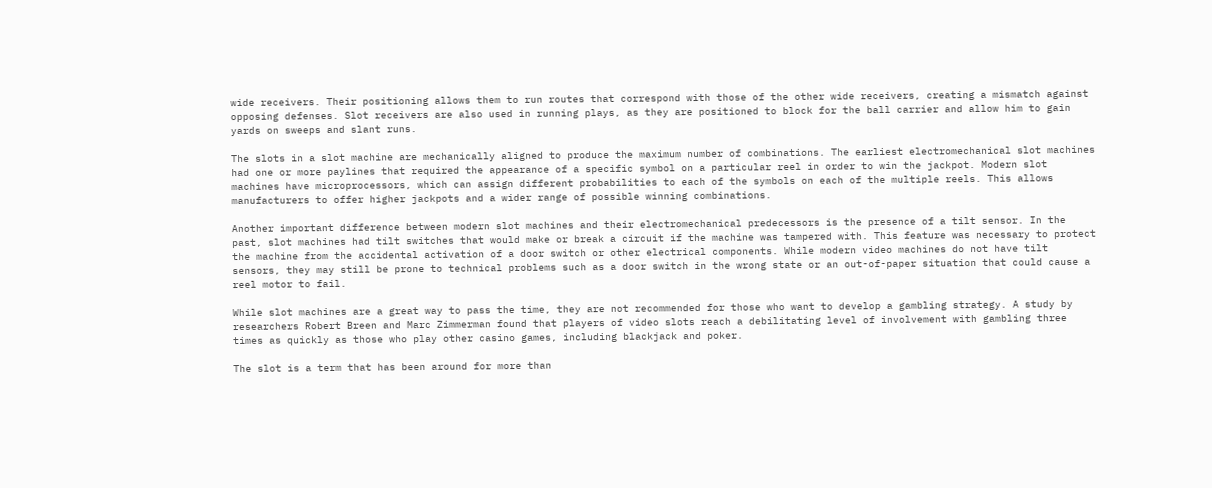wide receivers. Their positioning allows them to run routes that correspond with those of the other wide receivers, creating a mismatch against opposing defenses. Slot receivers are also used in running plays, as they are positioned to block for the ball carrier and allow him to gain yards on sweeps and slant runs.

The slots in a slot machine are mechanically aligned to produce the maximum number of combinations. The earliest electromechanical slot machines had one or more paylines that required the appearance of a specific symbol on a particular reel in order to win the jackpot. Modern slot machines have microprocessors, which can assign different probabilities to each of the symbols on each of the multiple reels. This allows manufacturers to offer higher jackpots and a wider range of possible winning combinations.

Another important difference between modern slot machines and their electromechanical predecessors is the presence of a tilt sensor. In the past, slot machines had tilt switches that would make or break a circuit if the machine was tampered with. This feature was necessary to protect the machine from the accidental activation of a door switch or other electrical components. While modern video machines do not have tilt sensors, they may still be prone to technical problems such as a door switch in the wrong state or an out-of-paper situation that could cause a reel motor to fail.

While slot machines are a great way to pass the time, they are not recommended for those who want to develop a gambling strategy. A study by researchers Robert Breen and Marc Zimmerman found that players of video slots reach a debilitating level of involvement with gambling three times as quickly as those who play other casino games, including blackjack and poker.

The slot is a term that has been around for more than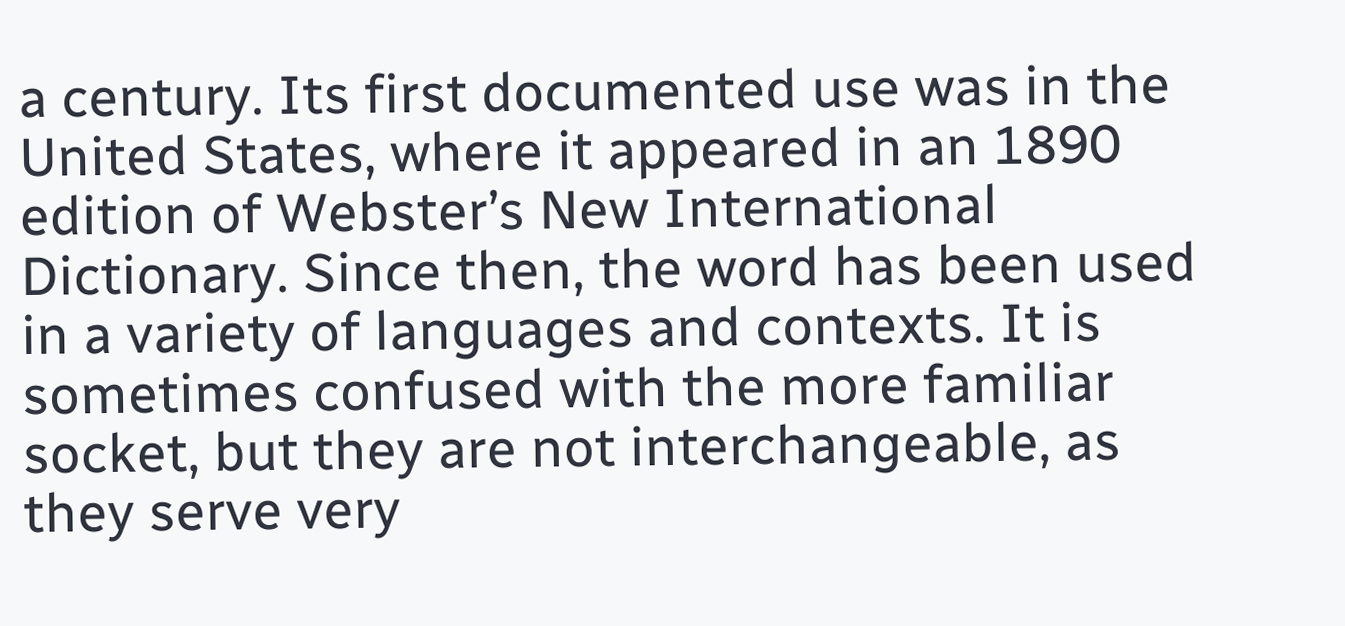a century. Its first documented use was in the United States, where it appeared in an 1890 edition of Webster’s New International Dictionary. Since then, the word has been used in a variety of languages and contexts. It is sometimes confused with the more familiar socket, but they are not interchangeable, as they serve very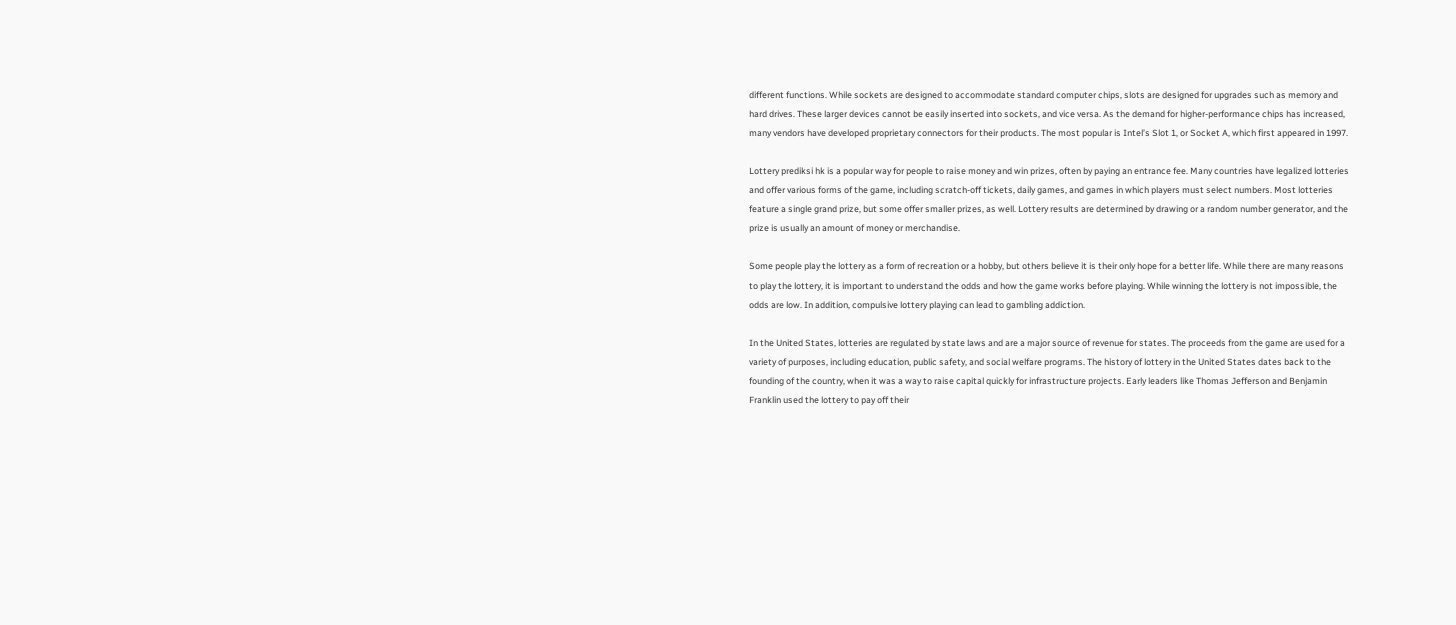different functions. While sockets are designed to accommodate standard computer chips, slots are designed for upgrades such as memory and hard drives. These larger devices cannot be easily inserted into sockets, and vice versa. As the demand for higher-performance chips has increased, many vendors have developed proprietary connectors for their products. The most popular is Intel’s Slot 1, or Socket A, which first appeared in 1997.

Lottery prediksi hk is a popular way for people to raise money and win prizes, often by paying an entrance fee. Many countries have legalized lotteries and offer various forms of the game, including scratch-off tickets, daily games, and games in which players must select numbers. Most lotteries feature a single grand prize, but some offer smaller prizes, as well. Lottery results are determined by drawing or a random number generator, and the prize is usually an amount of money or merchandise.

Some people play the lottery as a form of recreation or a hobby, but others believe it is their only hope for a better life. While there are many reasons to play the lottery, it is important to understand the odds and how the game works before playing. While winning the lottery is not impossible, the odds are low. In addition, compulsive lottery playing can lead to gambling addiction.

In the United States, lotteries are regulated by state laws and are a major source of revenue for states. The proceeds from the game are used for a variety of purposes, including education, public safety, and social welfare programs. The history of lottery in the United States dates back to the founding of the country, when it was a way to raise capital quickly for infrastructure projects. Early leaders like Thomas Jefferson and Benjamin Franklin used the lottery to pay off their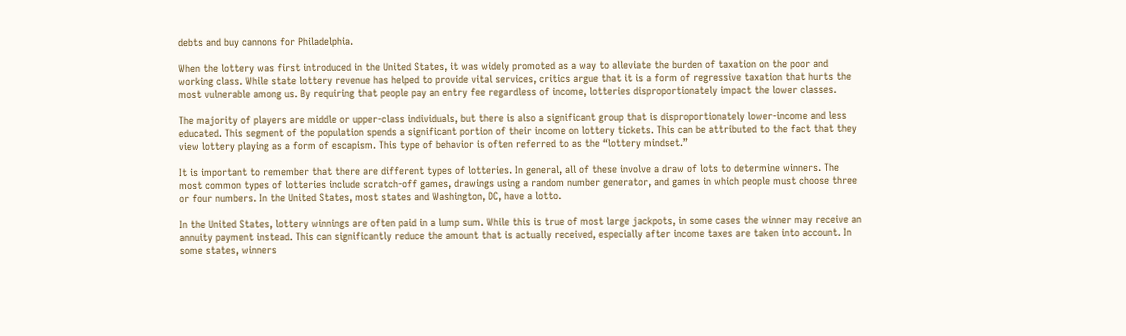debts and buy cannons for Philadelphia.

When the lottery was first introduced in the United States, it was widely promoted as a way to alleviate the burden of taxation on the poor and working class. While state lottery revenue has helped to provide vital services, critics argue that it is a form of regressive taxation that hurts the most vulnerable among us. By requiring that people pay an entry fee regardless of income, lotteries disproportionately impact the lower classes.

The majority of players are middle or upper-class individuals, but there is also a significant group that is disproportionately lower-income and less educated. This segment of the population spends a significant portion of their income on lottery tickets. This can be attributed to the fact that they view lottery playing as a form of escapism. This type of behavior is often referred to as the “lottery mindset.”

It is important to remember that there are different types of lotteries. In general, all of these involve a draw of lots to determine winners. The most common types of lotteries include scratch-off games, drawings using a random number generator, and games in which people must choose three or four numbers. In the United States, most states and Washington, DC, have a lotto.

In the United States, lottery winnings are often paid in a lump sum. While this is true of most large jackpots, in some cases the winner may receive an annuity payment instead. This can significantly reduce the amount that is actually received, especially after income taxes are taken into account. In some states, winners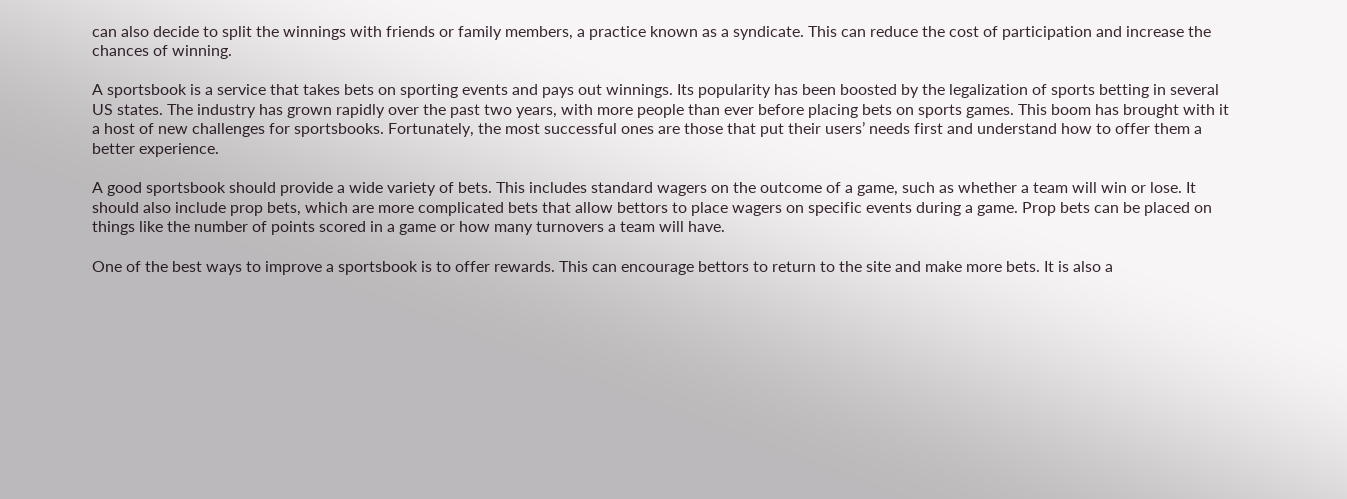can also decide to split the winnings with friends or family members, a practice known as a syndicate. This can reduce the cost of participation and increase the chances of winning.

A sportsbook is a service that takes bets on sporting events and pays out winnings. Its popularity has been boosted by the legalization of sports betting in several US states. The industry has grown rapidly over the past two years, with more people than ever before placing bets on sports games. This boom has brought with it a host of new challenges for sportsbooks. Fortunately, the most successful ones are those that put their users’ needs first and understand how to offer them a better experience.

A good sportsbook should provide a wide variety of bets. This includes standard wagers on the outcome of a game, such as whether a team will win or lose. It should also include prop bets, which are more complicated bets that allow bettors to place wagers on specific events during a game. Prop bets can be placed on things like the number of points scored in a game or how many turnovers a team will have.

One of the best ways to improve a sportsbook is to offer rewards. This can encourage bettors to return to the site and make more bets. It is also a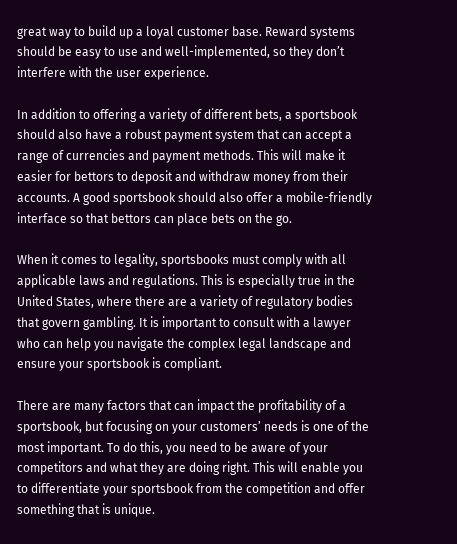great way to build up a loyal customer base. Reward systems should be easy to use and well-implemented, so they don’t interfere with the user experience.

In addition to offering a variety of different bets, a sportsbook should also have a robust payment system that can accept a range of currencies and payment methods. This will make it easier for bettors to deposit and withdraw money from their accounts. A good sportsbook should also offer a mobile-friendly interface so that bettors can place bets on the go.

When it comes to legality, sportsbooks must comply with all applicable laws and regulations. This is especially true in the United States, where there are a variety of regulatory bodies that govern gambling. It is important to consult with a lawyer who can help you navigate the complex legal landscape and ensure your sportsbook is compliant.

There are many factors that can impact the profitability of a sportsbook, but focusing on your customers’ needs is one of the most important. To do this, you need to be aware of your competitors and what they are doing right. This will enable you to differentiate your sportsbook from the competition and offer something that is unique.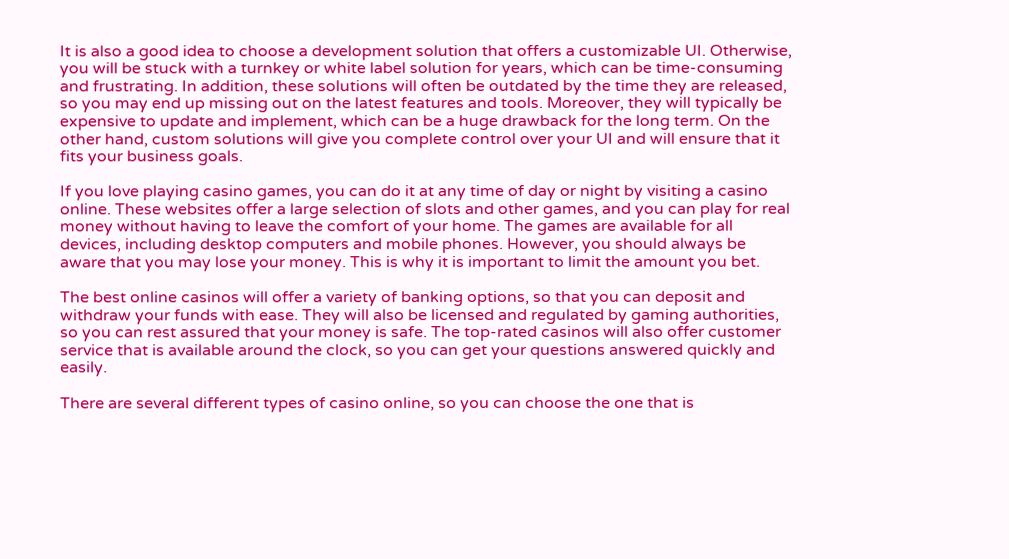It is also a good idea to choose a development solution that offers a customizable UI. Otherwise, you will be stuck with a turnkey or white label solution for years, which can be time-consuming and frustrating. In addition, these solutions will often be outdated by the time they are released, so you may end up missing out on the latest features and tools. Moreover, they will typically be expensive to update and implement, which can be a huge drawback for the long term. On the other hand, custom solutions will give you complete control over your UI and will ensure that it fits your business goals.

If you love playing casino games, you can do it at any time of day or night by visiting a casino online. These websites offer a large selection of slots and other games, and you can play for real money without having to leave the comfort of your home. The games are available for all devices, including desktop computers and mobile phones. However, you should always be aware that you may lose your money. This is why it is important to limit the amount you bet.

The best online casinos will offer a variety of banking options, so that you can deposit and withdraw your funds with ease. They will also be licensed and regulated by gaming authorities, so you can rest assured that your money is safe. The top-rated casinos will also offer customer service that is available around the clock, so you can get your questions answered quickly and easily.

There are several different types of casino online, so you can choose the one that is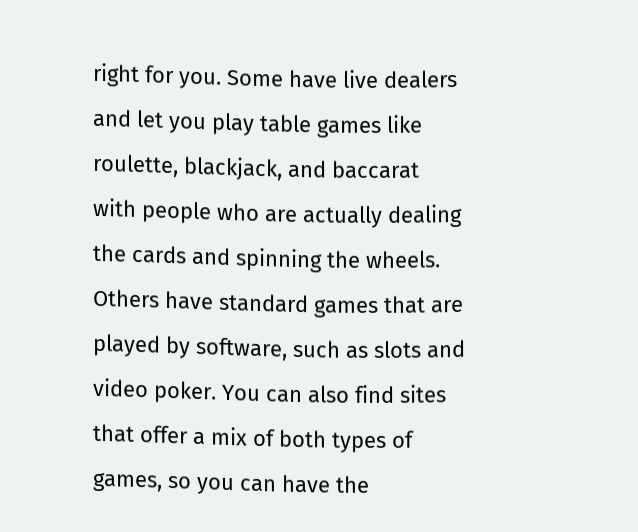right for you. Some have live dealers and let you play table games like roulette, blackjack, and baccarat with people who are actually dealing the cards and spinning the wheels. Others have standard games that are played by software, such as slots and video poker. You can also find sites that offer a mix of both types of games, so you can have the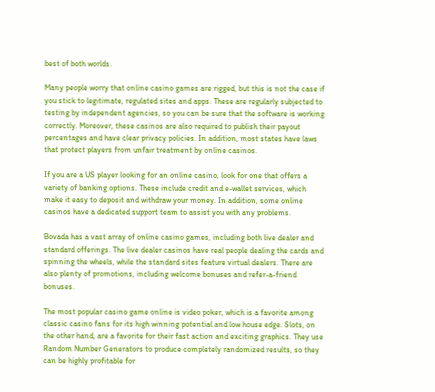best of both worlds.

Many people worry that online casino games are rigged, but this is not the case if you stick to legitimate, regulated sites and apps. These are regularly subjected to testing by independent agencies, so you can be sure that the software is working correctly. Moreover, these casinos are also required to publish their payout percentages and have clear privacy policies. In addition, most states have laws that protect players from unfair treatment by online casinos.

If you are a US player looking for an online casino, look for one that offers a variety of banking options. These include credit and e-wallet services, which make it easy to deposit and withdraw your money. In addition, some online casinos have a dedicated support team to assist you with any problems.

Bovada has a vast array of online casino games, including both live dealer and standard offerings. The live dealer casinos have real people dealing the cards and spinning the wheels, while the standard sites feature virtual dealers. There are also plenty of promotions, including welcome bonuses and refer-a-friend bonuses.

The most popular casino game online is video poker, which is a favorite among classic casino fans for its high winning potential and low house edge. Slots, on the other hand, are a favorite for their fast action and exciting graphics. They use Random Number Generators to produce completely randomized results, so they can be highly profitable for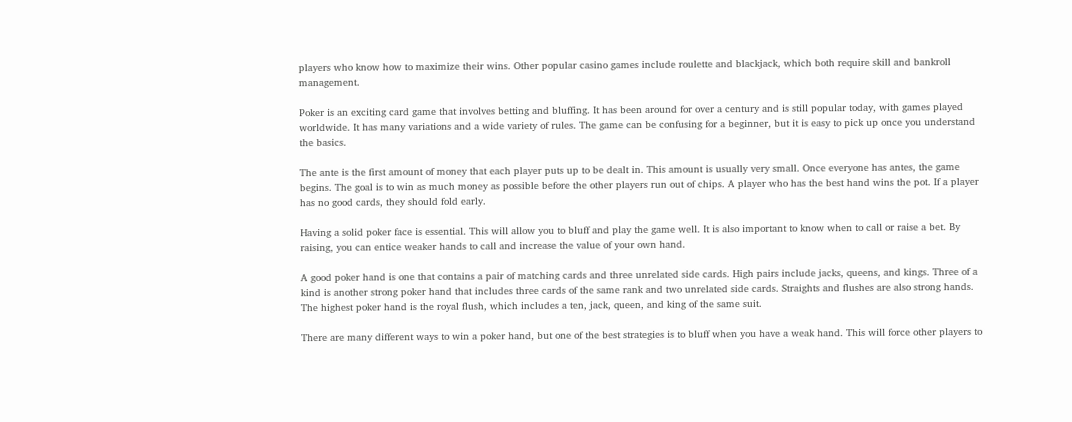players who know how to maximize their wins. Other popular casino games include roulette and blackjack, which both require skill and bankroll management.

Poker is an exciting card game that involves betting and bluffing. It has been around for over a century and is still popular today, with games played worldwide. It has many variations and a wide variety of rules. The game can be confusing for a beginner, but it is easy to pick up once you understand the basics.

The ante is the first amount of money that each player puts up to be dealt in. This amount is usually very small. Once everyone has antes, the game begins. The goal is to win as much money as possible before the other players run out of chips. A player who has the best hand wins the pot. If a player has no good cards, they should fold early.

Having a solid poker face is essential. This will allow you to bluff and play the game well. It is also important to know when to call or raise a bet. By raising, you can entice weaker hands to call and increase the value of your own hand.

A good poker hand is one that contains a pair of matching cards and three unrelated side cards. High pairs include jacks, queens, and kings. Three of a kind is another strong poker hand that includes three cards of the same rank and two unrelated side cards. Straights and flushes are also strong hands. The highest poker hand is the royal flush, which includes a ten, jack, queen, and king of the same suit.

There are many different ways to win a poker hand, but one of the best strategies is to bluff when you have a weak hand. This will force other players to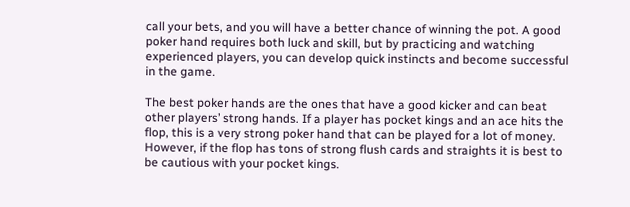call your bets, and you will have a better chance of winning the pot. A good poker hand requires both luck and skill, but by practicing and watching experienced players, you can develop quick instincts and become successful in the game.

The best poker hands are the ones that have a good kicker and can beat other players’ strong hands. If a player has pocket kings and an ace hits the flop, this is a very strong poker hand that can be played for a lot of money. However, if the flop has tons of strong flush cards and straights it is best to be cautious with your pocket kings.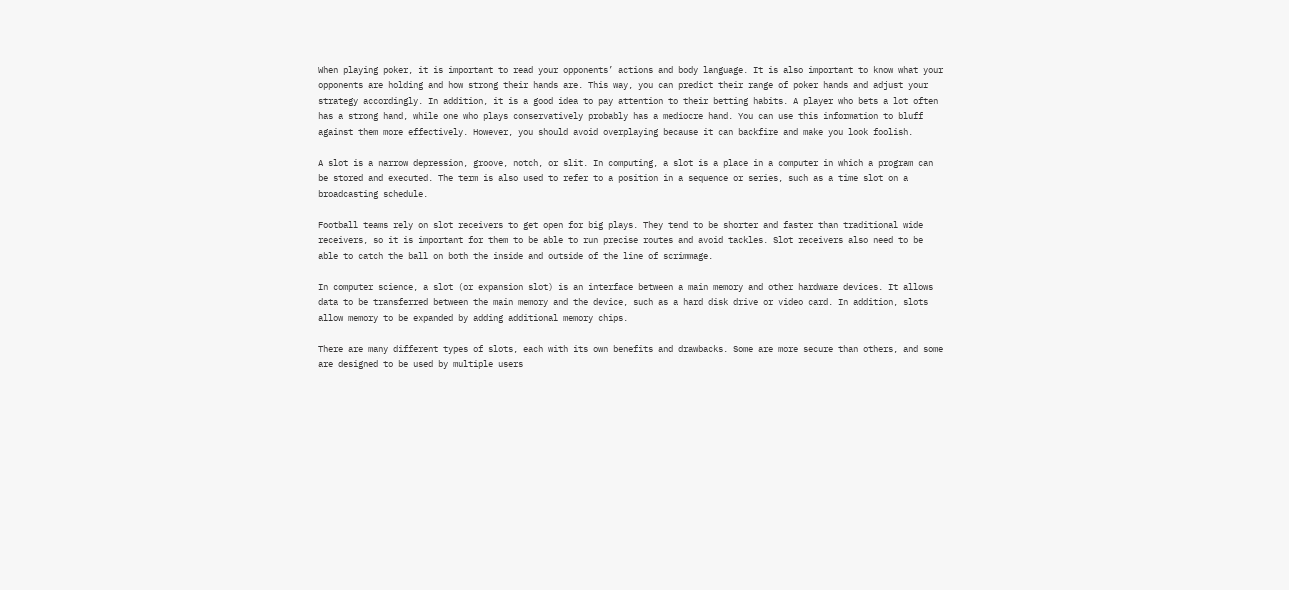When playing poker, it is important to read your opponents’ actions and body language. It is also important to know what your opponents are holding and how strong their hands are. This way, you can predict their range of poker hands and adjust your strategy accordingly. In addition, it is a good idea to pay attention to their betting habits. A player who bets a lot often has a strong hand, while one who plays conservatively probably has a mediocre hand. You can use this information to bluff against them more effectively. However, you should avoid overplaying because it can backfire and make you look foolish.

A slot is a narrow depression, groove, notch, or slit. In computing, a slot is a place in a computer in which a program can be stored and executed. The term is also used to refer to a position in a sequence or series, such as a time slot on a broadcasting schedule.

Football teams rely on slot receivers to get open for big plays. They tend to be shorter and faster than traditional wide receivers, so it is important for them to be able to run precise routes and avoid tackles. Slot receivers also need to be able to catch the ball on both the inside and outside of the line of scrimmage.

In computer science, a slot (or expansion slot) is an interface between a main memory and other hardware devices. It allows data to be transferred between the main memory and the device, such as a hard disk drive or video card. In addition, slots allow memory to be expanded by adding additional memory chips.

There are many different types of slots, each with its own benefits and drawbacks. Some are more secure than others, and some are designed to be used by multiple users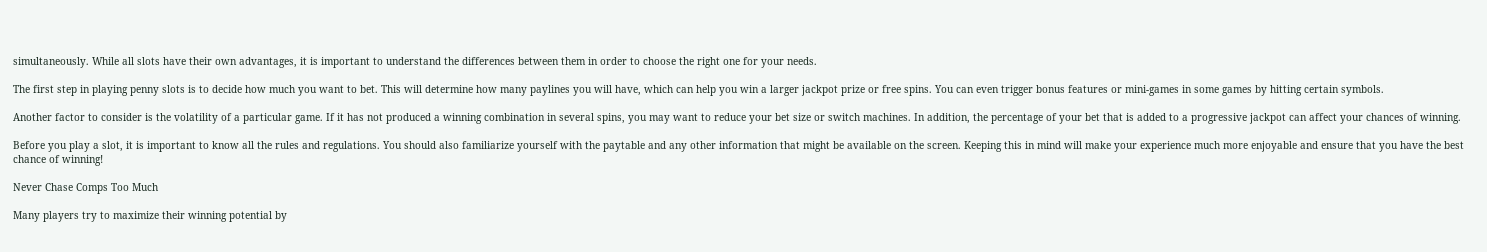simultaneously. While all slots have their own advantages, it is important to understand the differences between them in order to choose the right one for your needs.

The first step in playing penny slots is to decide how much you want to bet. This will determine how many paylines you will have, which can help you win a larger jackpot prize or free spins. You can even trigger bonus features or mini-games in some games by hitting certain symbols.

Another factor to consider is the volatility of a particular game. If it has not produced a winning combination in several spins, you may want to reduce your bet size or switch machines. In addition, the percentage of your bet that is added to a progressive jackpot can affect your chances of winning.

Before you play a slot, it is important to know all the rules and regulations. You should also familiarize yourself with the paytable and any other information that might be available on the screen. Keeping this in mind will make your experience much more enjoyable and ensure that you have the best chance of winning!

Never Chase Comps Too Much

Many players try to maximize their winning potential by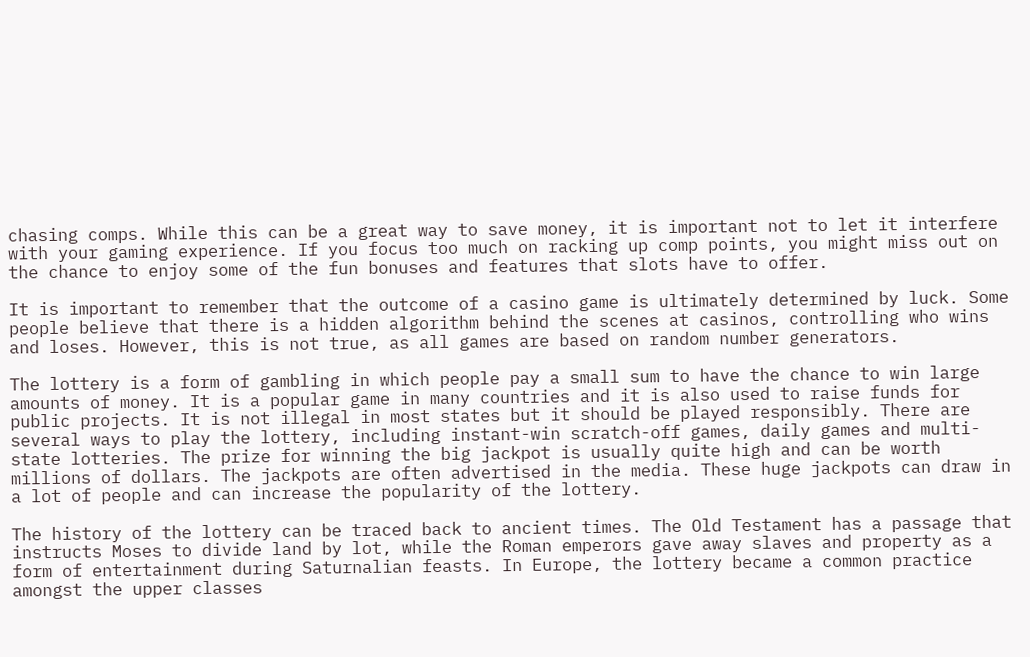chasing comps. While this can be a great way to save money, it is important not to let it interfere with your gaming experience. If you focus too much on racking up comp points, you might miss out on the chance to enjoy some of the fun bonuses and features that slots have to offer.

It is important to remember that the outcome of a casino game is ultimately determined by luck. Some people believe that there is a hidden algorithm behind the scenes at casinos, controlling who wins and loses. However, this is not true, as all games are based on random number generators.

The lottery is a form of gambling in which people pay a small sum to have the chance to win large amounts of money. It is a popular game in many countries and it is also used to raise funds for public projects. It is not illegal in most states but it should be played responsibly. There are several ways to play the lottery, including instant-win scratch-off games, daily games and multi-state lotteries. The prize for winning the big jackpot is usually quite high and can be worth millions of dollars. The jackpots are often advertised in the media. These huge jackpots can draw in a lot of people and can increase the popularity of the lottery.

The history of the lottery can be traced back to ancient times. The Old Testament has a passage that instructs Moses to divide land by lot, while the Roman emperors gave away slaves and property as a form of entertainment during Saturnalian feasts. In Europe, the lottery became a common practice amongst the upper classes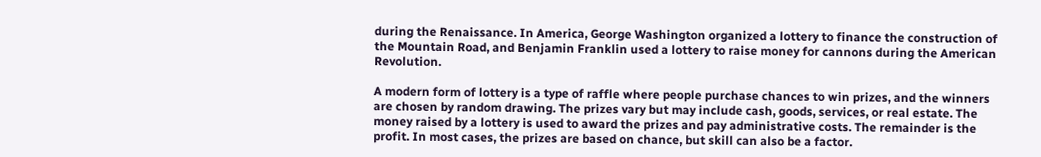during the Renaissance. In America, George Washington organized a lottery to finance the construction of the Mountain Road, and Benjamin Franklin used a lottery to raise money for cannons during the American Revolution.

A modern form of lottery is a type of raffle where people purchase chances to win prizes, and the winners are chosen by random drawing. The prizes vary but may include cash, goods, services, or real estate. The money raised by a lottery is used to award the prizes and pay administrative costs. The remainder is the profit. In most cases, the prizes are based on chance, but skill can also be a factor.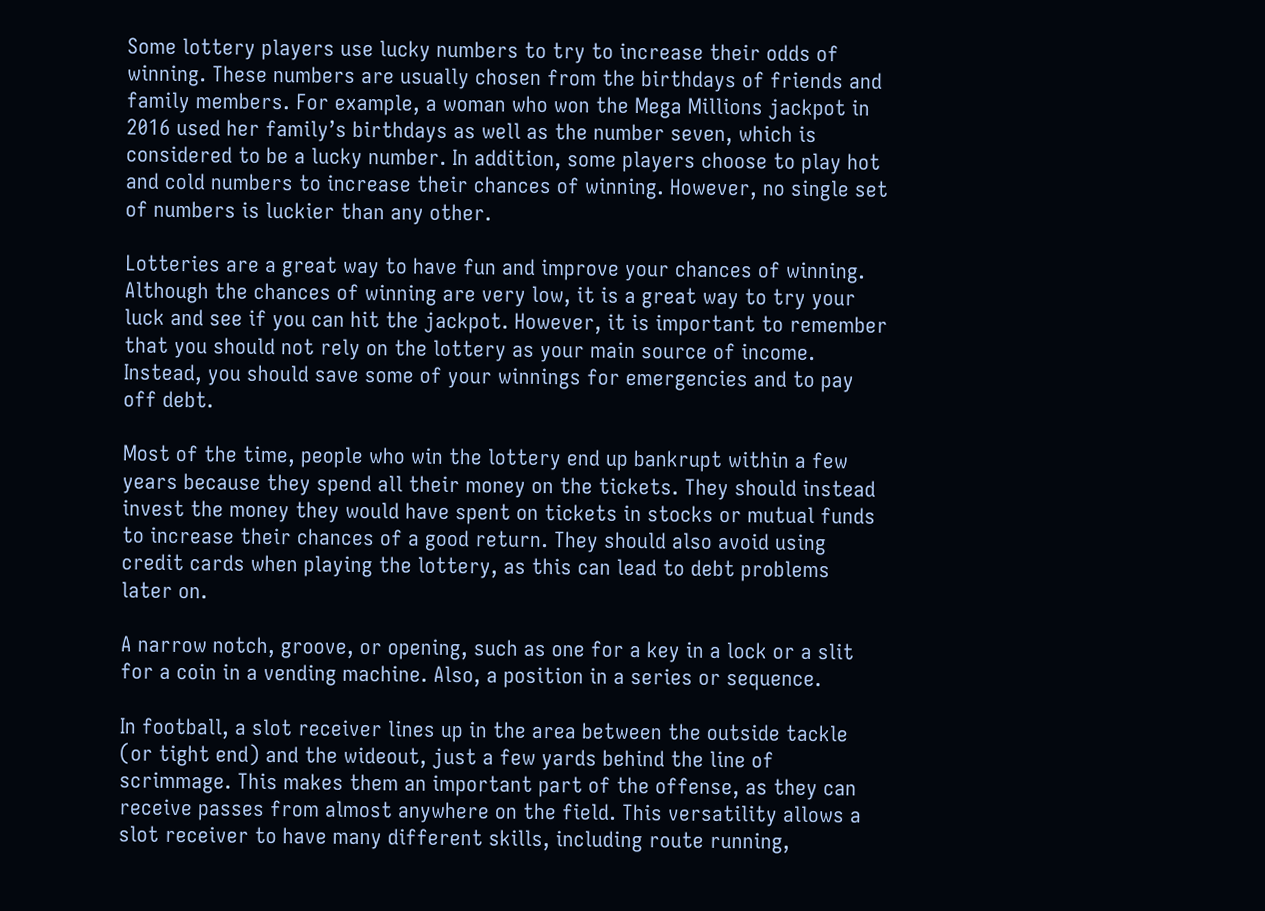Some lottery players use lucky numbers to try to increase their odds of winning. These numbers are usually chosen from the birthdays of friends and family members. For example, a woman who won the Mega Millions jackpot in 2016 used her family’s birthdays as well as the number seven, which is considered to be a lucky number. In addition, some players choose to play hot and cold numbers to increase their chances of winning. However, no single set of numbers is luckier than any other.

Lotteries are a great way to have fun and improve your chances of winning. Although the chances of winning are very low, it is a great way to try your luck and see if you can hit the jackpot. However, it is important to remember that you should not rely on the lottery as your main source of income. Instead, you should save some of your winnings for emergencies and to pay off debt.

Most of the time, people who win the lottery end up bankrupt within a few years because they spend all their money on the tickets. They should instead invest the money they would have spent on tickets in stocks or mutual funds to increase their chances of a good return. They should also avoid using credit cards when playing the lottery, as this can lead to debt problems later on.

A narrow notch, groove, or opening, such as one for a key in a lock or a slit for a coin in a vending machine. Also, a position in a series or sequence.

In football, a slot receiver lines up in the area between the outside tackle (or tight end) and the wideout, just a few yards behind the line of scrimmage. This makes them an important part of the offense, as they can receive passes from almost anywhere on the field. This versatility allows a slot receiver to have many different skills, including route running,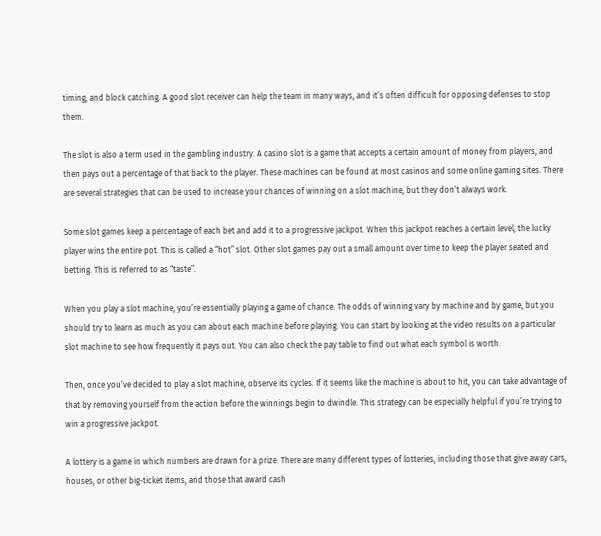timing, and block catching. A good slot receiver can help the team in many ways, and it’s often difficult for opposing defenses to stop them.

The slot is also a term used in the gambling industry. A casino slot is a game that accepts a certain amount of money from players, and then pays out a percentage of that back to the player. These machines can be found at most casinos and some online gaming sites. There are several strategies that can be used to increase your chances of winning on a slot machine, but they don’t always work.

Some slot games keep a percentage of each bet and add it to a progressive jackpot. When this jackpot reaches a certain level, the lucky player wins the entire pot. This is called a “hot” slot. Other slot games pay out a small amount over time to keep the player seated and betting. This is referred to as “taste”.

When you play a slot machine, you’re essentially playing a game of chance. The odds of winning vary by machine and by game, but you should try to learn as much as you can about each machine before playing. You can start by looking at the video results on a particular slot machine to see how frequently it pays out. You can also check the pay table to find out what each symbol is worth.

Then, once you’ve decided to play a slot machine, observe its cycles. If it seems like the machine is about to hit, you can take advantage of that by removing yourself from the action before the winnings begin to dwindle. This strategy can be especially helpful if you’re trying to win a progressive jackpot.

A lottery is a game in which numbers are drawn for a prize. There are many different types of lotteries, including those that give away cars, houses, or other big-ticket items, and those that award cash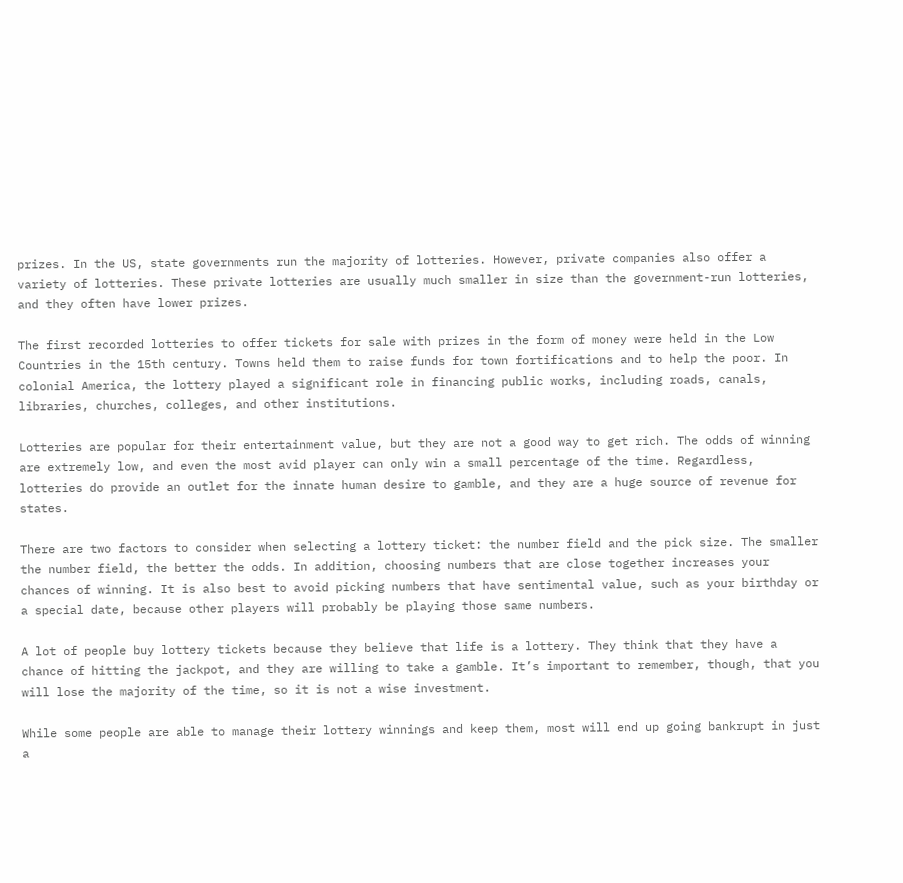prizes. In the US, state governments run the majority of lotteries. However, private companies also offer a variety of lotteries. These private lotteries are usually much smaller in size than the government-run lotteries, and they often have lower prizes.

The first recorded lotteries to offer tickets for sale with prizes in the form of money were held in the Low Countries in the 15th century. Towns held them to raise funds for town fortifications and to help the poor. In colonial America, the lottery played a significant role in financing public works, including roads, canals, libraries, churches, colleges, and other institutions.

Lotteries are popular for their entertainment value, but they are not a good way to get rich. The odds of winning are extremely low, and even the most avid player can only win a small percentage of the time. Regardless, lotteries do provide an outlet for the innate human desire to gamble, and they are a huge source of revenue for states.

There are two factors to consider when selecting a lottery ticket: the number field and the pick size. The smaller the number field, the better the odds. In addition, choosing numbers that are close together increases your chances of winning. It is also best to avoid picking numbers that have sentimental value, such as your birthday or a special date, because other players will probably be playing those same numbers.

A lot of people buy lottery tickets because they believe that life is a lottery. They think that they have a chance of hitting the jackpot, and they are willing to take a gamble. It’s important to remember, though, that you will lose the majority of the time, so it is not a wise investment.

While some people are able to manage their lottery winnings and keep them, most will end up going bankrupt in just a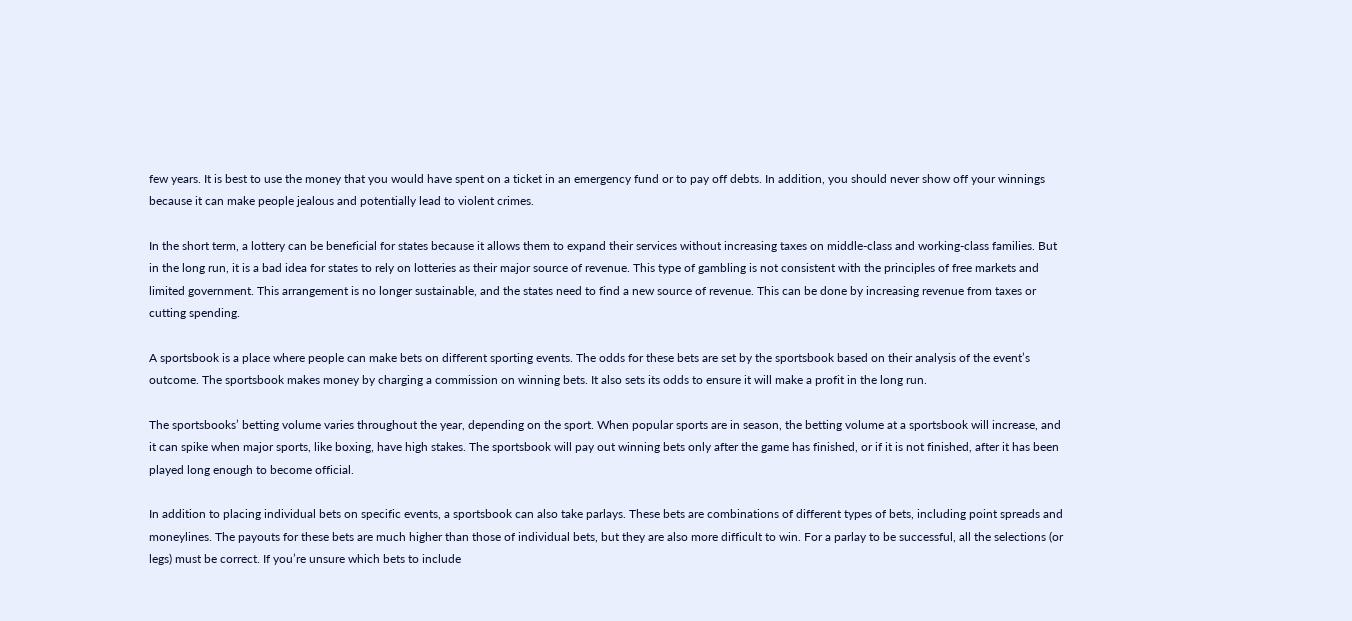few years. It is best to use the money that you would have spent on a ticket in an emergency fund or to pay off debts. In addition, you should never show off your winnings because it can make people jealous and potentially lead to violent crimes.

In the short term, a lottery can be beneficial for states because it allows them to expand their services without increasing taxes on middle-class and working-class families. But in the long run, it is a bad idea for states to rely on lotteries as their major source of revenue. This type of gambling is not consistent with the principles of free markets and limited government. This arrangement is no longer sustainable, and the states need to find a new source of revenue. This can be done by increasing revenue from taxes or cutting spending.

A sportsbook is a place where people can make bets on different sporting events. The odds for these bets are set by the sportsbook based on their analysis of the event’s outcome. The sportsbook makes money by charging a commission on winning bets. It also sets its odds to ensure it will make a profit in the long run.

The sportsbooks’ betting volume varies throughout the year, depending on the sport. When popular sports are in season, the betting volume at a sportsbook will increase, and it can spike when major sports, like boxing, have high stakes. The sportsbook will pay out winning bets only after the game has finished, or if it is not finished, after it has been played long enough to become official.

In addition to placing individual bets on specific events, a sportsbook can also take parlays. These bets are combinations of different types of bets, including point spreads and moneylines. The payouts for these bets are much higher than those of individual bets, but they are also more difficult to win. For a parlay to be successful, all the selections (or legs) must be correct. If you’re unsure which bets to include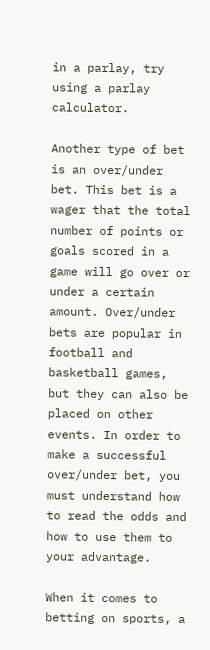in a parlay, try using a parlay calculator.

Another type of bet is an over/under bet. This bet is a wager that the total number of points or goals scored in a game will go over or under a certain amount. Over/under bets are popular in football and basketball games, but they can also be placed on other events. In order to make a successful over/under bet, you must understand how to read the odds and how to use them to your advantage.

When it comes to betting on sports, a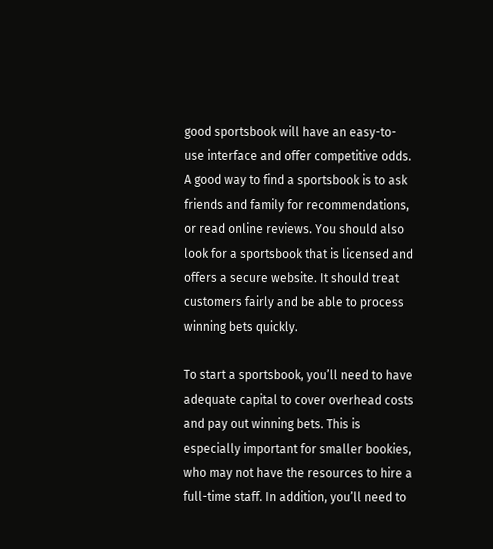good sportsbook will have an easy-to-use interface and offer competitive odds. A good way to find a sportsbook is to ask friends and family for recommendations, or read online reviews. You should also look for a sportsbook that is licensed and offers a secure website. It should treat customers fairly and be able to process winning bets quickly.

To start a sportsbook, you’ll need to have adequate capital to cover overhead costs and pay out winning bets. This is especially important for smaller bookies, who may not have the resources to hire a full-time staff. In addition, you’ll need to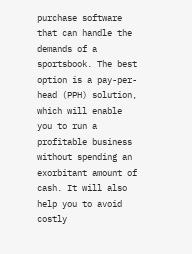purchase software that can handle the demands of a sportsbook. The best option is a pay-per-head (PPH) solution, which will enable you to run a profitable business without spending an exorbitant amount of cash. It will also help you to avoid costly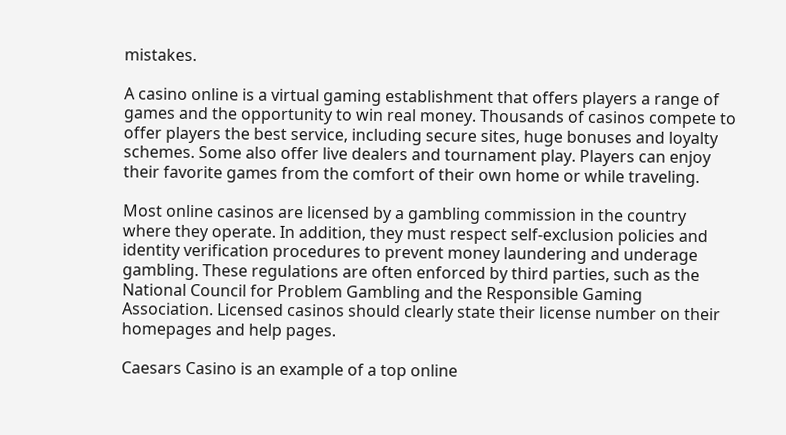mistakes.

A casino online is a virtual gaming establishment that offers players a range of games and the opportunity to win real money. Thousands of casinos compete to offer players the best service, including secure sites, huge bonuses and loyalty schemes. Some also offer live dealers and tournament play. Players can enjoy their favorite games from the comfort of their own home or while traveling.

Most online casinos are licensed by a gambling commission in the country where they operate. In addition, they must respect self-exclusion policies and identity verification procedures to prevent money laundering and underage gambling. These regulations are often enforced by third parties, such as the National Council for Problem Gambling and the Responsible Gaming Association. Licensed casinos should clearly state their license number on their homepages and help pages.

Caesars Casino is an example of a top online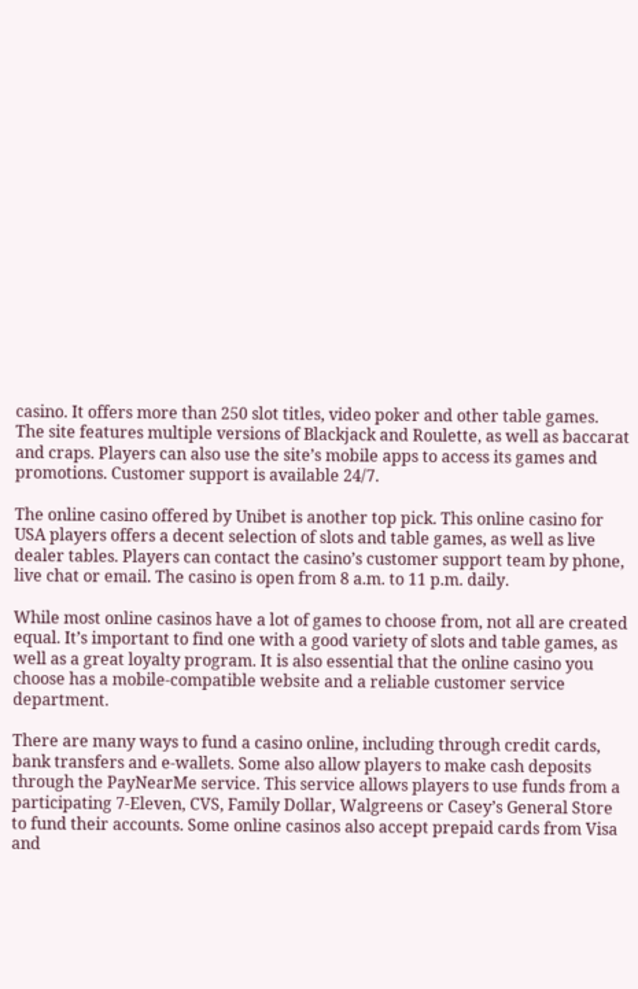casino. It offers more than 250 slot titles, video poker and other table games. The site features multiple versions of Blackjack and Roulette, as well as baccarat and craps. Players can also use the site’s mobile apps to access its games and promotions. Customer support is available 24/7.

The online casino offered by Unibet is another top pick. This online casino for USA players offers a decent selection of slots and table games, as well as live dealer tables. Players can contact the casino’s customer support team by phone, live chat or email. The casino is open from 8 a.m. to 11 p.m. daily.

While most online casinos have a lot of games to choose from, not all are created equal. It’s important to find one with a good variety of slots and table games, as well as a great loyalty program. It is also essential that the online casino you choose has a mobile-compatible website and a reliable customer service department.

There are many ways to fund a casino online, including through credit cards, bank transfers and e-wallets. Some also allow players to make cash deposits through the PayNearMe service. This service allows players to use funds from a participating 7-Eleven, CVS, Family Dollar, Walgreens or Casey’s General Store to fund their accounts. Some online casinos also accept prepaid cards from Visa and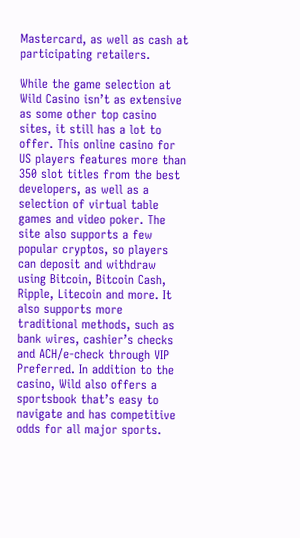Mastercard, as well as cash at participating retailers.

While the game selection at Wild Casino isn’t as extensive as some other top casino sites, it still has a lot to offer. This online casino for US players features more than 350 slot titles from the best developers, as well as a selection of virtual table games and video poker. The site also supports a few popular cryptos, so players can deposit and withdraw using Bitcoin, Bitcoin Cash, Ripple, Litecoin and more. It also supports more traditional methods, such as bank wires, cashier’s checks and ACH/e-check through VIP Preferred. In addition to the casino, Wild also offers a sportsbook that’s easy to navigate and has competitive odds for all major sports.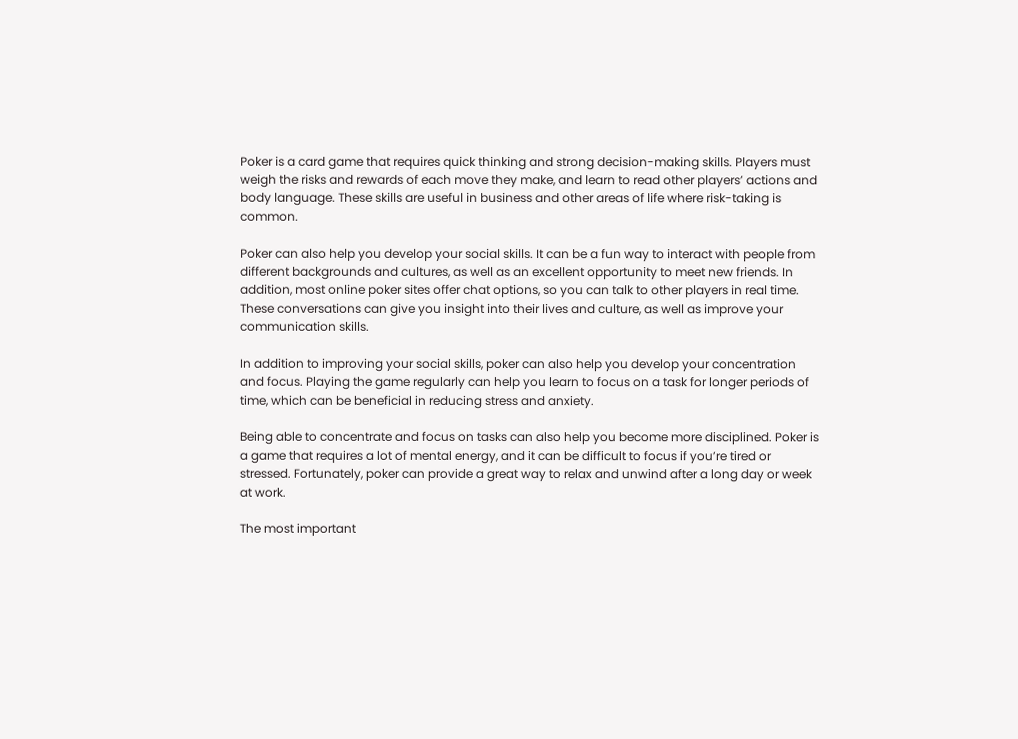Poker is a card game that requires quick thinking and strong decision-making skills. Players must weigh the risks and rewards of each move they make, and learn to read other players’ actions and body language. These skills are useful in business and other areas of life where risk-taking is common.

Poker can also help you develop your social skills. It can be a fun way to interact with people from different backgrounds and cultures, as well as an excellent opportunity to meet new friends. In addition, most online poker sites offer chat options, so you can talk to other players in real time. These conversations can give you insight into their lives and culture, as well as improve your communication skills.

In addition to improving your social skills, poker can also help you develop your concentration and focus. Playing the game regularly can help you learn to focus on a task for longer periods of time, which can be beneficial in reducing stress and anxiety.

Being able to concentrate and focus on tasks can also help you become more disciplined. Poker is a game that requires a lot of mental energy, and it can be difficult to focus if you’re tired or stressed. Fortunately, poker can provide a great way to relax and unwind after a long day or week at work.

The most important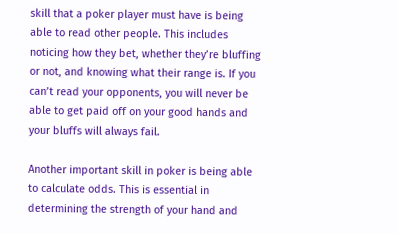skill that a poker player must have is being able to read other people. This includes noticing how they bet, whether they’re bluffing or not, and knowing what their range is. If you can’t read your opponents, you will never be able to get paid off on your good hands and your bluffs will always fail.

Another important skill in poker is being able to calculate odds. This is essential in determining the strength of your hand and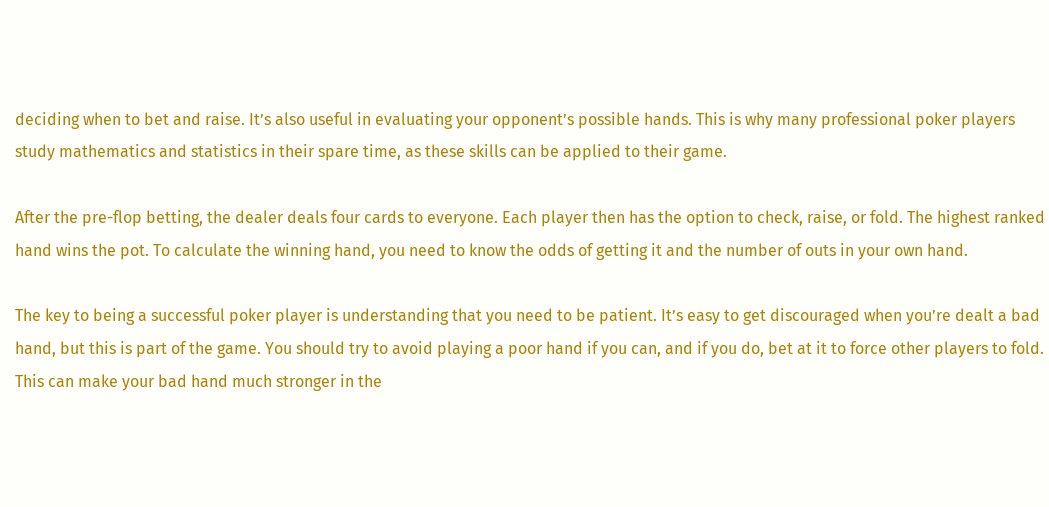deciding when to bet and raise. It’s also useful in evaluating your opponent’s possible hands. This is why many professional poker players study mathematics and statistics in their spare time, as these skills can be applied to their game.

After the pre-flop betting, the dealer deals four cards to everyone. Each player then has the option to check, raise, or fold. The highest ranked hand wins the pot. To calculate the winning hand, you need to know the odds of getting it and the number of outs in your own hand.

The key to being a successful poker player is understanding that you need to be patient. It’s easy to get discouraged when you’re dealt a bad hand, but this is part of the game. You should try to avoid playing a poor hand if you can, and if you do, bet at it to force other players to fold. This can make your bad hand much stronger in the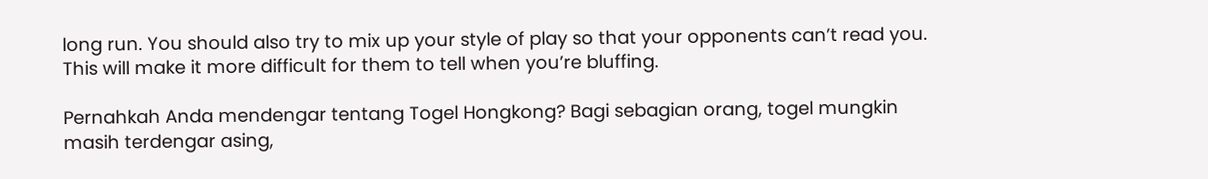long run. You should also try to mix up your style of play so that your opponents can’t read you. This will make it more difficult for them to tell when you’re bluffing.

Pernahkah Anda mendengar tentang Togel Hongkong? Bagi sebagian orang, togel mungkin masih terdengar asing,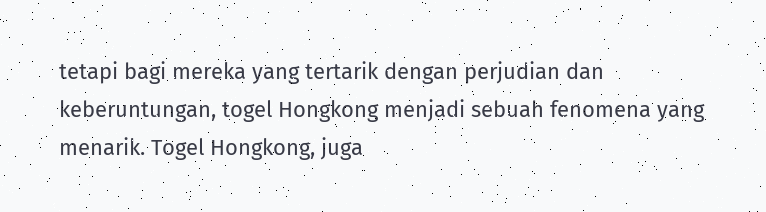tetapi bagi mereka yang tertarik dengan perjudian dan keberuntungan, togel Hongkong menjadi sebuah fenomena yang menarik. Togel Hongkong, juga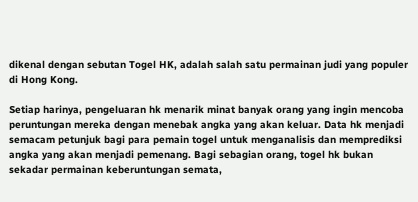dikenal dengan sebutan Togel HK, adalah salah satu permainan judi yang populer di Hong Kong.

Setiap harinya, pengeluaran hk menarik minat banyak orang yang ingin mencoba peruntungan mereka dengan menebak angka yang akan keluar. Data hk menjadi semacam petunjuk bagi para pemain togel untuk menganalisis dan memprediksi angka yang akan menjadi pemenang. Bagi sebagian orang, togel hk bukan sekadar permainan keberuntungan semata,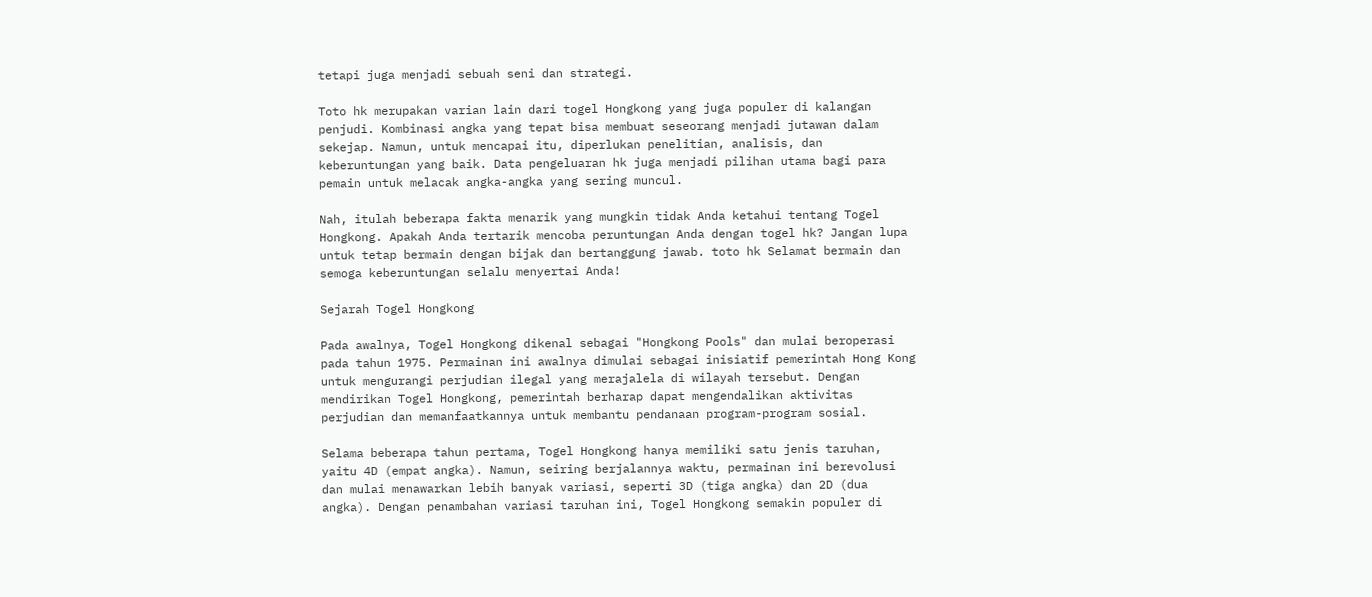tetapi juga menjadi sebuah seni dan strategi.

Toto hk merupakan varian lain dari togel Hongkong yang juga populer di kalangan penjudi. Kombinasi angka yang tepat bisa membuat seseorang menjadi jutawan dalam sekejap. Namun, untuk mencapai itu, diperlukan penelitian, analisis, dan keberuntungan yang baik. Data pengeluaran hk juga menjadi pilihan utama bagi para pemain untuk melacak angka-angka yang sering muncul.

Nah, itulah beberapa fakta menarik yang mungkin tidak Anda ketahui tentang Togel Hongkong. Apakah Anda tertarik mencoba peruntungan Anda dengan togel hk? Jangan lupa untuk tetap bermain dengan bijak dan bertanggung jawab. toto hk Selamat bermain dan semoga keberuntungan selalu menyertai Anda!

Sejarah Togel Hongkong

Pada awalnya, Togel Hongkong dikenal sebagai "Hongkong Pools" dan mulai beroperasi pada tahun 1975. Permainan ini awalnya dimulai sebagai inisiatif pemerintah Hong Kong untuk mengurangi perjudian ilegal yang merajalela di wilayah tersebut. Dengan mendirikan Togel Hongkong, pemerintah berharap dapat mengendalikan aktivitas perjudian dan memanfaatkannya untuk membantu pendanaan program-program sosial.

Selama beberapa tahun pertama, Togel Hongkong hanya memiliki satu jenis taruhan, yaitu 4D (empat angka). Namun, seiring berjalannya waktu, permainan ini berevolusi dan mulai menawarkan lebih banyak variasi, seperti 3D (tiga angka) dan 2D (dua angka). Dengan penambahan variasi taruhan ini, Togel Hongkong semakin populer di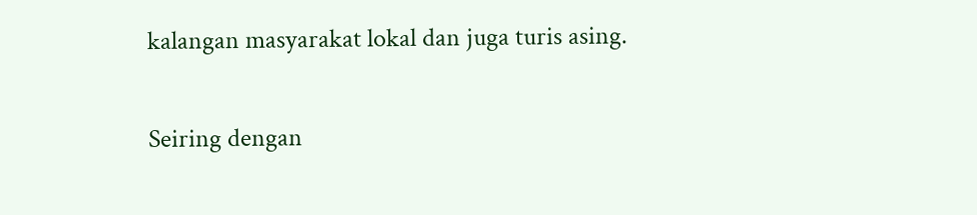kalangan masyarakat lokal dan juga turis asing.

Seiring dengan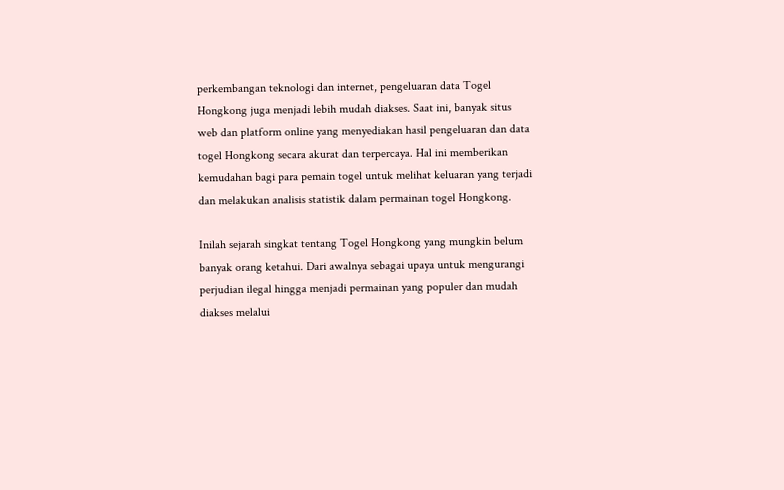perkembangan teknologi dan internet, pengeluaran data Togel Hongkong juga menjadi lebih mudah diakses. Saat ini, banyak situs web dan platform online yang menyediakan hasil pengeluaran dan data togel Hongkong secara akurat dan terpercaya. Hal ini memberikan kemudahan bagi para pemain togel untuk melihat keluaran yang terjadi dan melakukan analisis statistik dalam permainan togel Hongkong.

Inilah sejarah singkat tentang Togel Hongkong yang mungkin belum banyak orang ketahui. Dari awalnya sebagai upaya untuk mengurangi perjudian ilegal hingga menjadi permainan yang populer dan mudah diakses melalui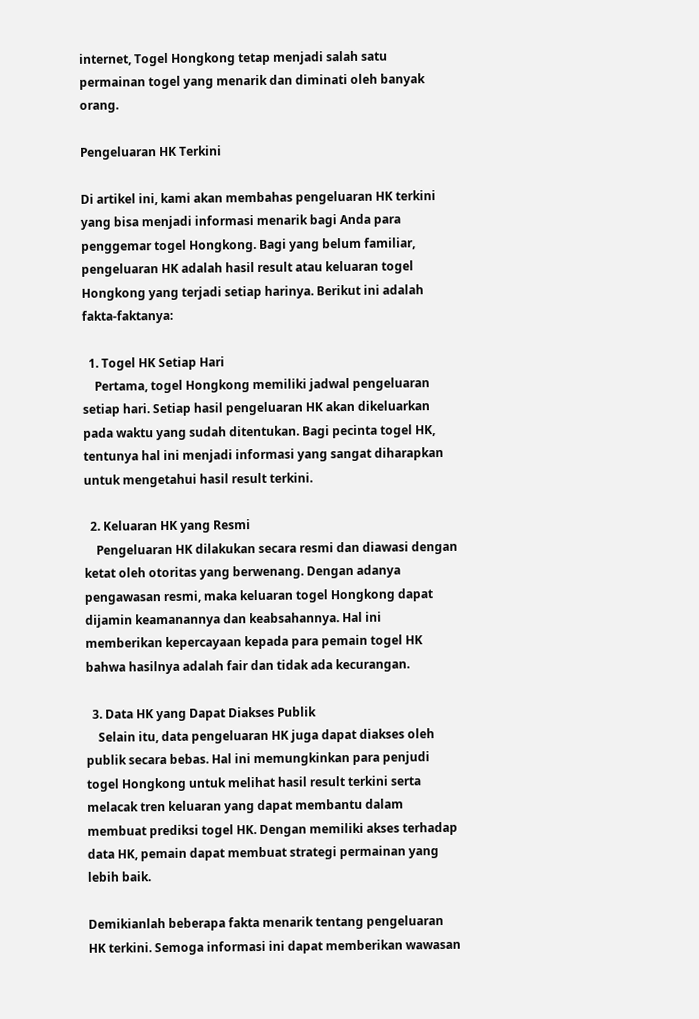internet, Togel Hongkong tetap menjadi salah satu permainan togel yang menarik dan diminati oleh banyak orang.

Pengeluaran HK Terkini

Di artikel ini, kami akan membahas pengeluaran HK terkini yang bisa menjadi informasi menarik bagi Anda para penggemar togel Hongkong. Bagi yang belum familiar, pengeluaran HK adalah hasil result atau keluaran togel Hongkong yang terjadi setiap harinya. Berikut ini adalah fakta-faktanya:

  1. Togel HK Setiap Hari
    Pertama, togel Hongkong memiliki jadwal pengeluaran setiap hari. Setiap hasil pengeluaran HK akan dikeluarkan pada waktu yang sudah ditentukan. Bagi pecinta togel HK, tentunya hal ini menjadi informasi yang sangat diharapkan untuk mengetahui hasil result terkini.

  2. Keluaran HK yang Resmi
    Pengeluaran HK dilakukan secara resmi dan diawasi dengan ketat oleh otoritas yang berwenang. Dengan adanya pengawasan resmi, maka keluaran togel Hongkong dapat dijamin keamanannya dan keabsahannya. Hal ini memberikan kepercayaan kepada para pemain togel HK bahwa hasilnya adalah fair dan tidak ada kecurangan.

  3. Data HK yang Dapat Diakses Publik
    Selain itu, data pengeluaran HK juga dapat diakses oleh publik secara bebas. Hal ini memungkinkan para penjudi togel Hongkong untuk melihat hasil result terkini serta melacak tren keluaran yang dapat membantu dalam membuat prediksi togel HK. Dengan memiliki akses terhadap data HK, pemain dapat membuat strategi permainan yang lebih baik.

Demikianlah beberapa fakta menarik tentang pengeluaran HK terkini. Semoga informasi ini dapat memberikan wawasan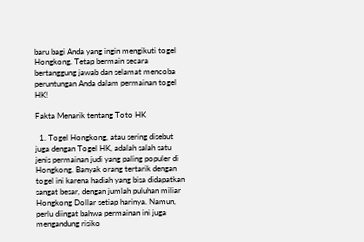baru bagi Anda yang ingin mengikuti togel Hongkong. Tetap bermain secara bertanggung jawab dan selamat mencoba peruntungan Anda dalam permainan togel HK!

Fakta Menarik tentang Toto HK

  1. Togel Hongkong, atau sering disebut juga dengan Togel HK, adalah salah satu jenis permainan judi yang paling populer di Hongkong. Banyak orang tertarik dengan togel ini karena hadiah yang bisa didapatkan sangat besar, dengan jumlah puluhan miliar Hongkong Dollar setiap harinya. Namun, perlu diingat bahwa permainan ini juga mengandung risiko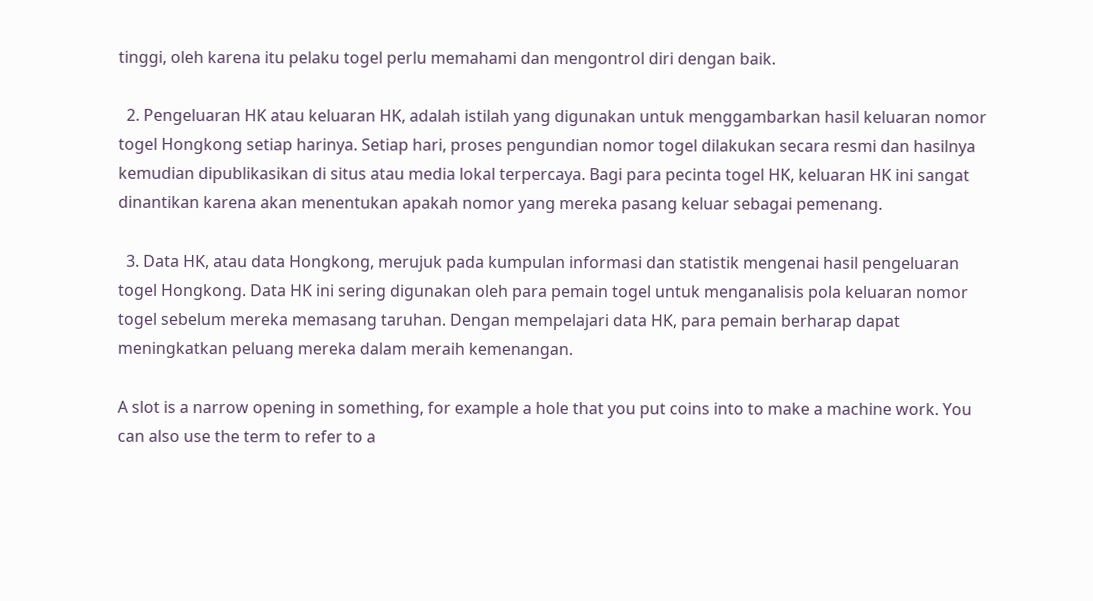tinggi, oleh karena itu pelaku togel perlu memahami dan mengontrol diri dengan baik.

  2. Pengeluaran HK atau keluaran HK, adalah istilah yang digunakan untuk menggambarkan hasil keluaran nomor togel Hongkong setiap harinya. Setiap hari, proses pengundian nomor togel dilakukan secara resmi dan hasilnya kemudian dipublikasikan di situs atau media lokal terpercaya. Bagi para pecinta togel HK, keluaran HK ini sangat dinantikan karena akan menentukan apakah nomor yang mereka pasang keluar sebagai pemenang.

  3. Data HK, atau data Hongkong, merujuk pada kumpulan informasi dan statistik mengenai hasil pengeluaran togel Hongkong. Data HK ini sering digunakan oleh para pemain togel untuk menganalisis pola keluaran nomor togel sebelum mereka memasang taruhan. Dengan mempelajari data HK, para pemain berharap dapat meningkatkan peluang mereka dalam meraih kemenangan.

A slot is a narrow opening in something, for example a hole that you put coins into to make a machine work. You can also use the term to refer to a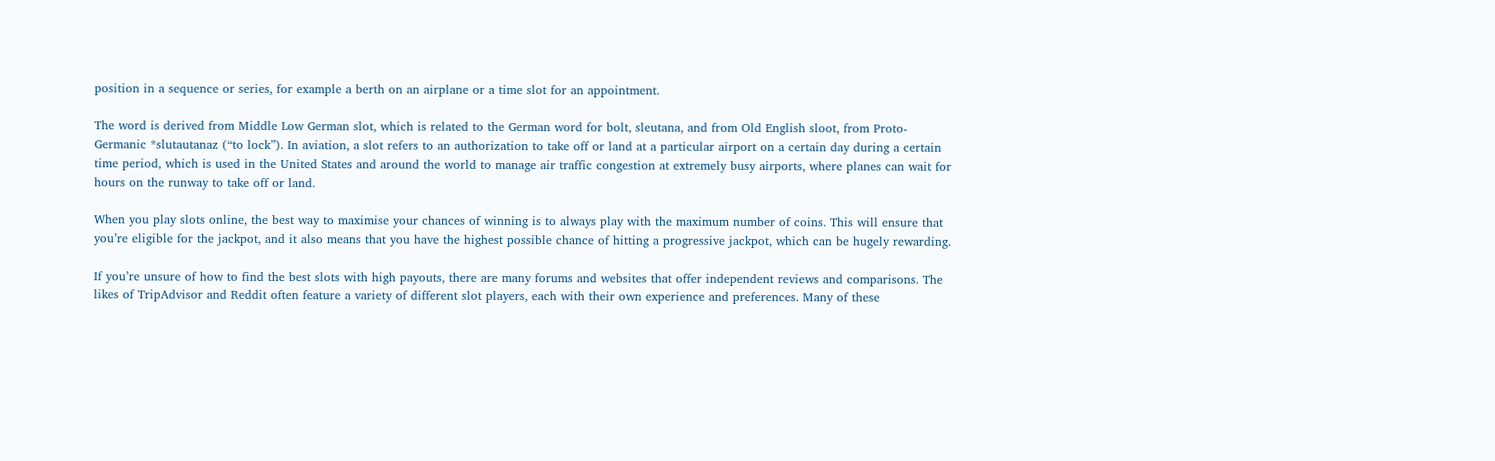position in a sequence or series, for example a berth on an airplane or a time slot for an appointment.

The word is derived from Middle Low German slot, which is related to the German word for bolt, sleutana, and from Old English sloot, from Proto-Germanic *slutautanaz (“to lock”). In aviation, a slot refers to an authorization to take off or land at a particular airport on a certain day during a certain time period, which is used in the United States and around the world to manage air traffic congestion at extremely busy airports, where planes can wait for hours on the runway to take off or land.

When you play slots online, the best way to maximise your chances of winning is to always play with the maximum number of coins. This will ensure that you’re eligible for the jackpot, and it also means that you have the highest possible chance of hitting a progressive jackpot, which can be hugely rewarding.

If you’re unsure of how to find the best slots with high payouts, there are many forums and websites that offer independent reviews and comparisons. The likes of TripAdvisor and Reddit often feature a variety of different slot players, each with their own experience and preferences. Many of these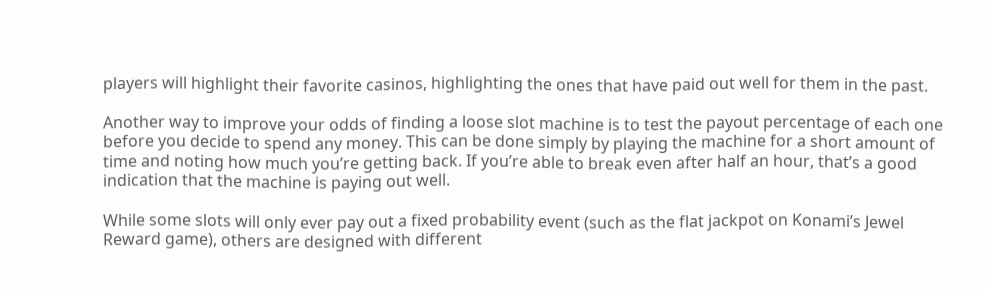players will highlight their favorite casinos, highlighting the ones that have paid out well for them in the past.

Another way to improve your odds of finding a loose slot machine is to test the payout percentage of each one before you decide to spend any money. This can be done simply by playing the machine for a short amount of time and noting how much you’re getting back. If you’re able to break even after half an hour, that’s a good indication that the machine is paying out well.

While some slots will only ever pay out a fixed probability event (such as the flat jackpot on Konami’s Jewel Reward game), others are designed with different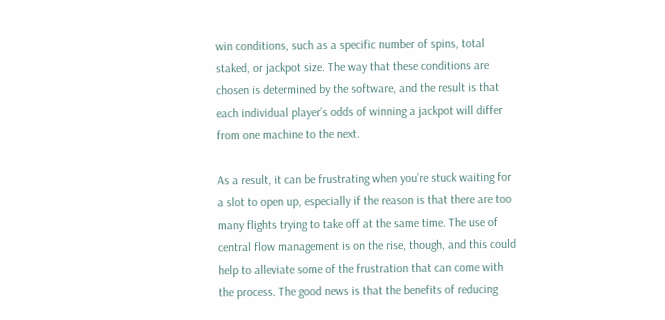win conditions, such as a specific number of spins, total staked, or jackpot size. The way that these conditions are chosen is determined by the software, and the result is that each individual player’s odds of winning a jackpot will differ from one machine to the next.

As a result, it can be frustrating when you’re stuck waiting for a slot to open up, especially if the reason is that there are too many flights trying to take off at the same time. The use of central flow management is on the rise, though, and this could help to alleviate some of the frustration that can come with the process. The good news is that the benefits of reducing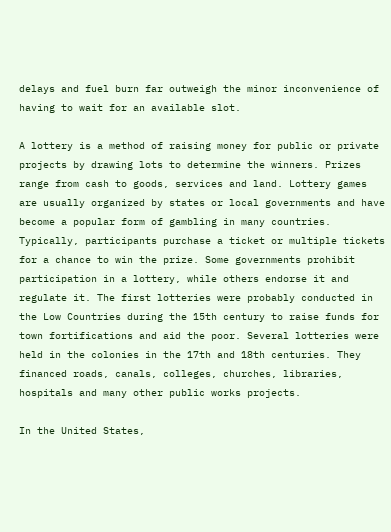delays and fuel burn far outweigh the minor inconvenience of having to wait for an available slot.

A lottery is a method of raising money for public or private projects by drawing lots to determine the winners. Prizes range from cash to goods, services and land. Lottery games are usually organized by states or local governments and have become a popular form of gambling in many countries. Typically, participants purchase a ticket or multiple tickets for a chance to win the prize. Some governments prohibit participation in a lottery, while others endorse it and regulate it. The first lotteries were probably conducted in the Low Countries during the 15th century to raise funds for town fortifications and aid the poor. Several lotteries were held in the colonies in the 17th and 18th centuries. They financed roads, canals, colleges, churches, libraries, hospitals and many other public works projects.

In the United States,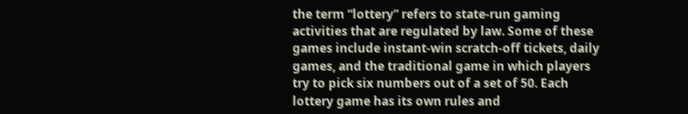the term “lottery” refers to state-run gaming activities that are regulated by law. Some of these games include instant-win scratch-off tickets, daily games, and the traditional game in which players try to pick six numbers out of a set of 50. Each lottery game has its own rules and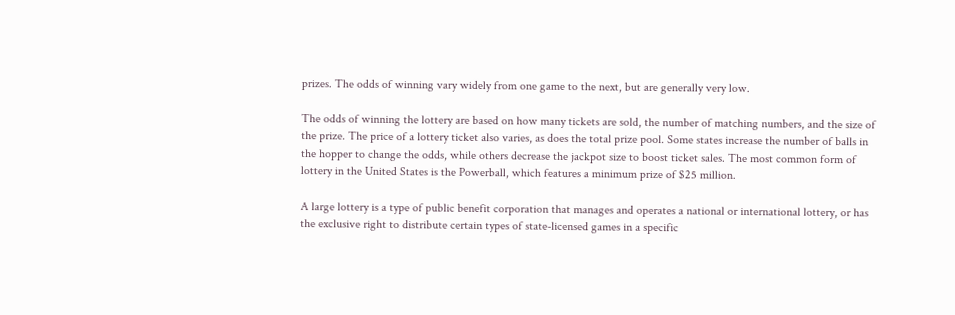prizes. The odds of winning vary widely from one game to the next, but are generally very low.

The odds of winning the lottery are based on how many tickets are sold, the number of matching numbers, and the size of the prize. The price of a lottery ticket also varies, as does the total prize pool. Some states increase the number of balls in the hopper to change the odds, while others decrease the jackpot size to boost ticket sales. The most common form of lottery in the United States is the Powerball, which features a minimum prize of $25 million.

A large lottery is a type of public benefit corporation that manages and operates a national or international lottery, or has the exclusive right to distribute certain types of state-licensed games in a specific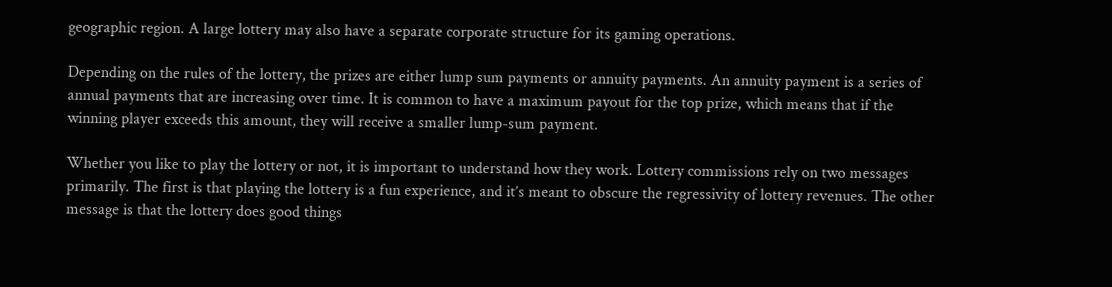geographic region. A large lottery may also have a separate corporate structure for its gaming operations.

Depending on the rules of the lottery, the prizes are either lump sum payments or annuity payments. An annuity payment is a series of annual payments that are increasing over time. It is common to have a maximum payout for the top prize, which means that if the winning player exceeds this amount, they will receive a smaller lump-sum payment.

Whether you like to play the lottery or not, it is important to understand how they work. Lottery commissions rely on two messages primarily. The first is that playing the lottery is a fun experience, and it’s meant to obscure the regressivity of lottery revenues. The other message is that the lottery does good things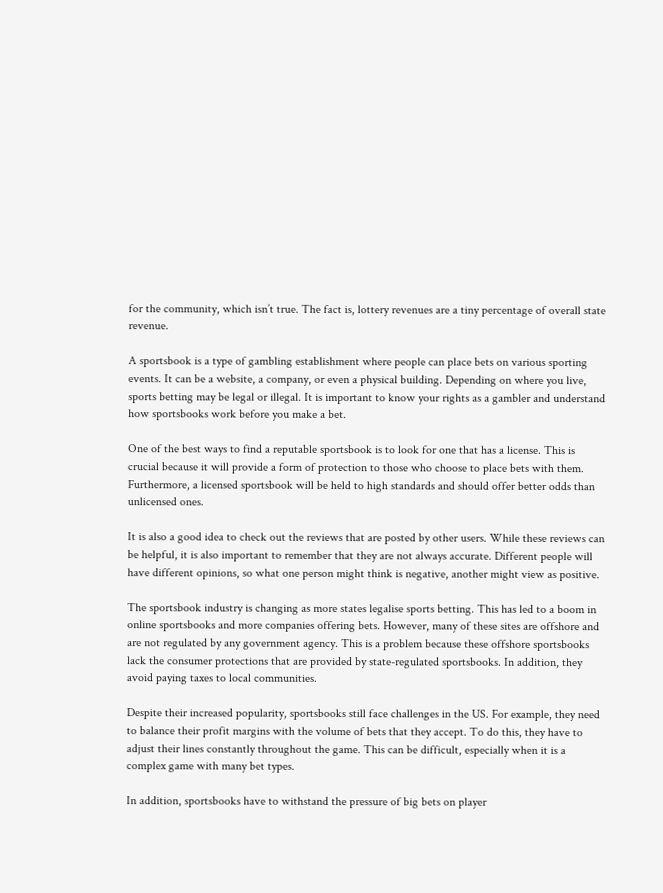for the community, which isn’t true. The fact is, lottery revenues are a tiny percentage of overall state revenue.

A sportsbook is a type of gambling establishment where people can place bets on various sporting events. It can be a website, a company, or even a physical building. Depending on where you live, sports betting may be legal or illegal. It is important to know your rights as a gambler and understand how sportsbooks work before you make a bet.

One of the best ways to find a reputable sportsbook is to look for one that has a license. This is crucial because it will provide a form of protection to those who choose to place bets with them. Furthermore, a licensed sportsbook will be held to high standards and should offer better odds than unlicensed ones.

It is also a good idea to check out the reviews that are posted by other users. While these reviews can be helpful, it is also important to remember that they are not always accurate. Different people will have different opinions, so what one person might think is negative, another might view as positive.

The sportsbook industry is changing as more states legalise sports betting. This has led to a boom in online sportsbooks and more companies offering bets. However, many of these sites are offshore and are not regulated by any government agency. This is a problem because these offshore sportsbooks lack the consumer protections that are provided by state-regulated sportsbooks. In addition, they avoid paying taxes to local communities.

Despite their increased popularity, sportsbooks still face challenges in the US. For example, they need to balance their profit margins with the volume of bets that they accept. To do this, they have to adjust their lines constantly throughout the game. This can be difficult, especially when it is a complex game with many bet types.

In addition, sportsbooks have to withstand the pressure of big bets on player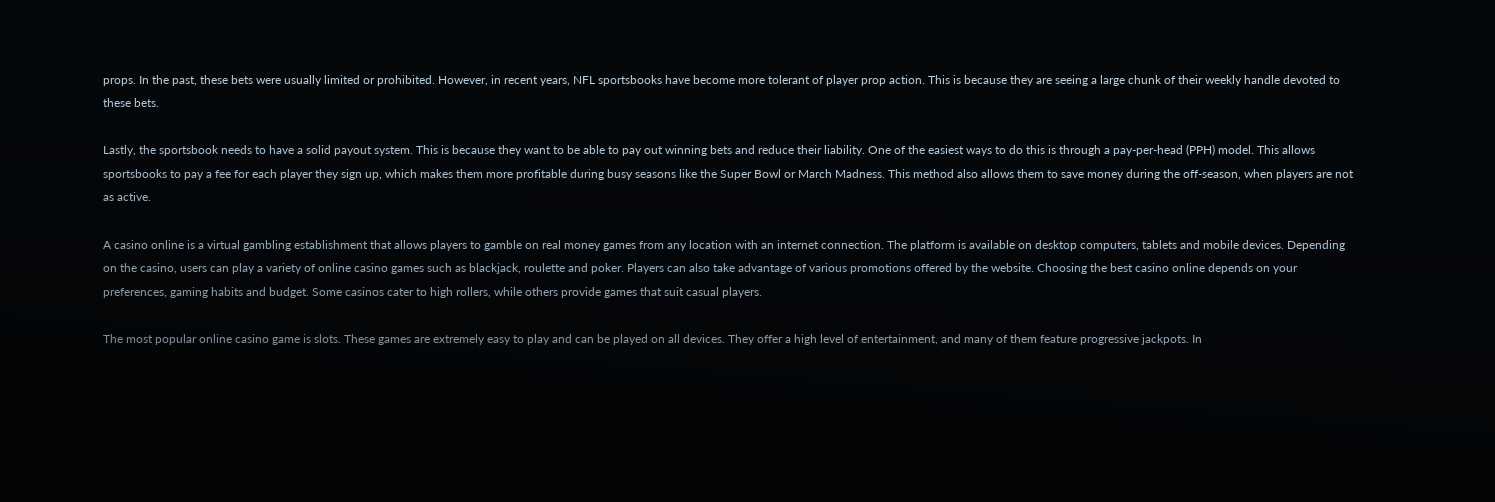props. In the past, these bets were usually limited or prohibited. However, in recent years, NFL sportsbooks have become more tolerant of player prop action. This is because they are seeing a large chunk of their weekly handle devoted to these bets.

Lastly, the sportsbook needs to have a solid payout system. This is because they want to be able to pay out winning bets and reduce their liability. One of the easiest ways to do this is through a pay-per-head (PPH) model. This allows sportsbooks to pay a fee for each player they sign up, which makes them more profitable during busy seasons like the Super Bowl or March Madness. This method also allows them to save money during the off-season, when players are not as active.

A casino online is a virtual gambling establishment that allows players to gamble on real money games from any location with an internet connection. The platform is available on desktop computers, tablets and mobile devices. Depending on the casino, users can play a variety of online casino games such as blackjack, roulette and poker. Players can also take advantage of various promotions offered by the website. Choosing the best casino online depends on your preferences, gaming habits and budget. Some casinos cater to high rollers, while others provide games that suit casual players.

The most popular online casino game is slots. These games are extremely easy to play and can be played on all devices. They offer a high level of entertainment, and many of them feature progressive jackpots. In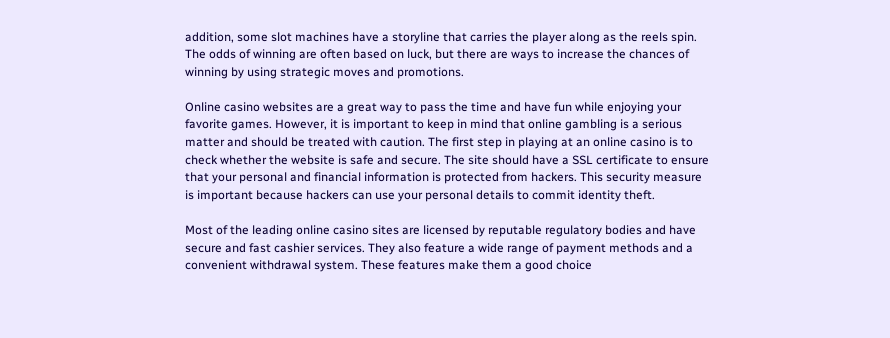addition, some slot machines have a storyline that carries the player along as the reels spin. The odds of winning are often based on luck, but there are ways to increase the chances of winning by using strategic moves and promotions.

Online casino websites are a great way to pass the time and have fun while enjoying your favorite games. However, it is important to keep in mind that online gambling is a serious matter and should be treated with caution. The first step in playing at an online casino is to check whether the website is safe and secure. The site should have a SSL certificate to ensure that your personal and financial information is protected from hackers. This security measure is important because hackers can use your personal details to commit identity theft.

Most of the leading online casino sites are licensed by reputable regulatory bodies and have secure and fast cashier services. They also feature a wide range of payment methods and a convenient withdrawal system. These features make them a good choice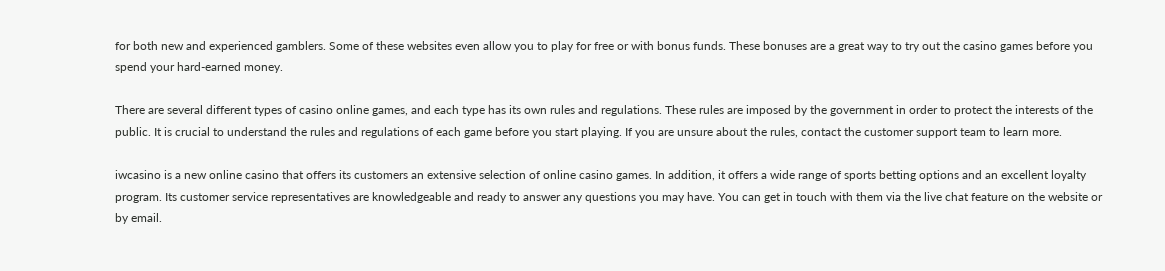for both new and experienced gamblers. Some of these websites even allow you to play for free or with bonus funds. These bonuses are a great way to try out the casino games before you spend your hard-earned money.

There are several different types of casino online games, and each type has its own rules and regulations. These rules are imposed by the government in order to protect the interests of the public. It is crucial to understand the rules and regulations of each game before you start playing. If you are unsure about the rules, contact the customer support team to learn more.

iwcasino is a new online casino that offers its customers an extensive selection of online casino games. In addition, it offers a wide range of sports betting options and an excellent loyalty program. Its customer service representatives are knowledgeable and ready to answer any questions you may have. You can get in touch with them via the live chat feature on the website or by email.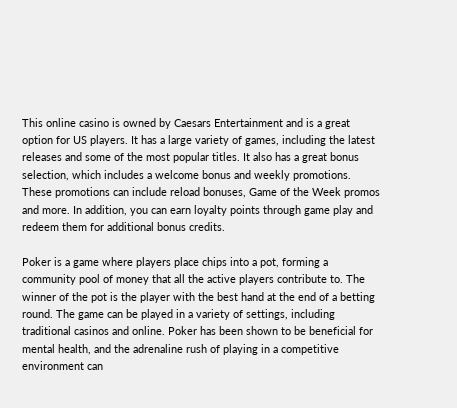This online casino is owned by Caesars Entertainment and is a great option for US players. It has a large variety of games, including the latest releases and some of the most popular titles. It also has a great bonus selection, which includes a welcome bonus and weekly promotions. These promotions can include reload bonuses, Game of the Week promos and more. In addition, you can earn loyalty points through game play and redeem them for additional bonus credits.

Poker is a game where players place chips into a pot, forming a community pool of money that all the active players contribute to. The winner of the pot is the player with the best hand at the end of a betting round. The game can be played in a variety of settings, including traditional casinos and online. Poker has been shown to be beneficial for mental health, and the adrenaline rush of playing in a competitive environment can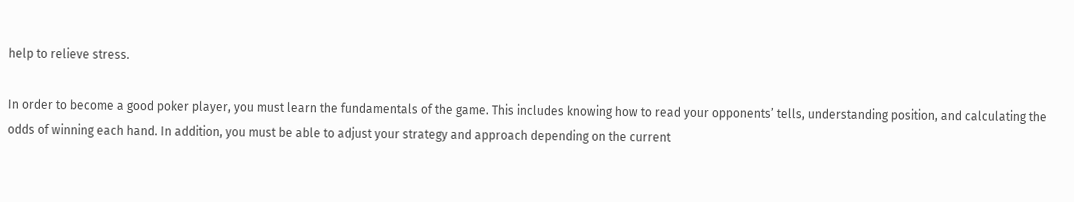help to relieve stress.

In order to become a good poker player, you must learn the fundamentals of the game. This includes knowing how to read your opponents’ tells, understanding position, and calculating the odds of winning each hand. In addition, you must be able to adjust your strategy and approach depending on the current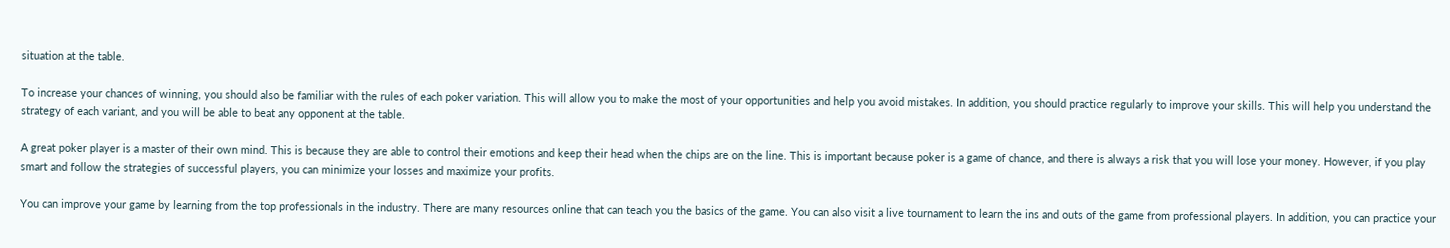situation at the table.

To increase your chances of winning, you should also be familiar with the rules of each poker variation. This will allow you to make the most of your opportunities and help you avoid mistakes. In addition, you should practice regularly to improve your skills. This will help you understand the strategy of each variant, and you will be able to beat any opponent at the table.

A great poker player is a master of their own mind. This is because they are able to control their emotions and keep their head when the chips are on the line. This is important because poker is a game of chance, and there is always a risk that you will lose your money. However, if you play smart and follow the strategies of successful players, you can minimize your losses and maximize your profits.

You can improve your game by learning from the top professionals in the industry. There are many resources online that can teach you the basics of the game. You can also visit a live tournament to learn the ins and outs of the game from professional players. In addition, you can practice your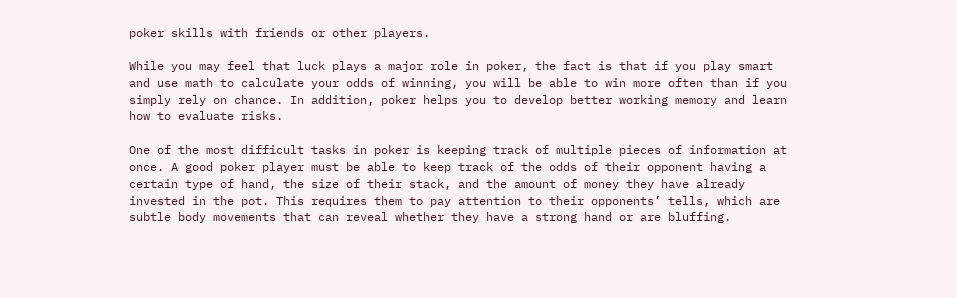poker skills with friends or other players.

While you may feel that luck plays a major role in poker, the fact is that if you play smart and use math to calculate your odds of winning, you will be able to win more often than if you simply rely on chance. In addition, poker helps you to develop better working memory and learn how to evaluate risks.

One of the most difficult tasks in poker is keeping track of multiple pieces of information at once. A good poker player must be able to keep track of the odds of their opponent having a certain type of hand, the size of their stack, and the amount of money they have already invested in the pot. This requires them to pay attention to their opponents’ tells, which are subtle body movements that can reveal whether they have a strong hand or are bluffing.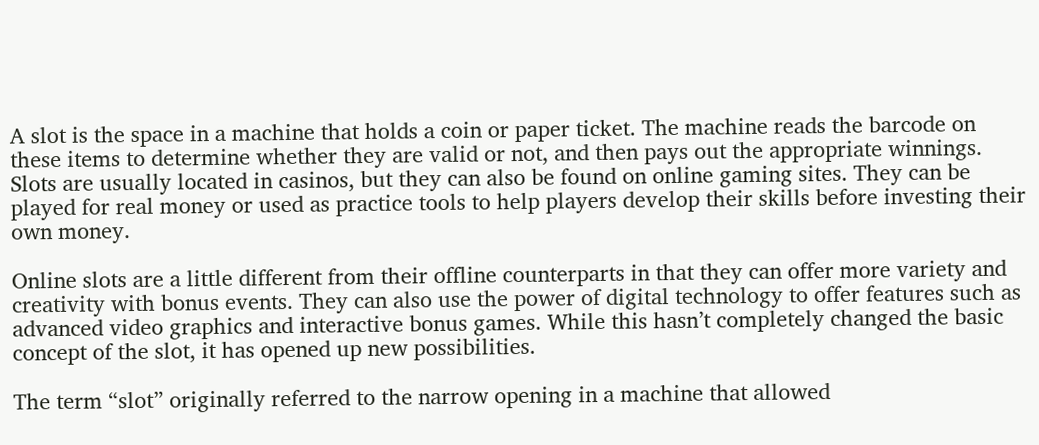A slot is the space in a machine that holds a coin or paper ticket. The machine reads the barcode on these items to determine whether they are valid or not, and then pays out the appropriate winnings. Slots are usually located in casinos, but they can also be found on online gaming sites. They can be played for real money or used as practice tools to help players develop their skills before investing their own money.

Online slots are a little different from their offline counterparts in that they can offer more variety and creativity with bonus events. They can also use the power of digital technology to offer features such as advanced video graphics and interactive bonus games. While this hasn’t completely changed the basic concept of the slot, it has opened up new possibilities.

The term “slot” originally referred to the narrow opening in a machine that allowed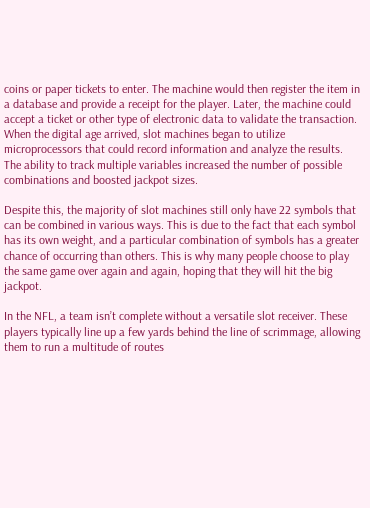coins or paper tickets to enter. The machine would then register the item in a database and provide a receipt for the player. Later, the machine could accept a ticket or other type of electronic data to validate the transaction. When the digital age arrived, slot machines began to utilize microprocessors that could record information and analyze the results. The ability to track multiple variables increased the number of possible combinations and boosted jackpot sizes.

Despite this, the majority of slot machines still only have 22 symbols that can be combined in various ways. This is due to the fact that each symbol has its own weight, and a particular combination of symbols has a greater chance of occurring than others. This is why many people choose to play the same game over again and again, hoping that they will hit the big jackpot.

In the NFL, a team isn’t complete without a versatile slot receiver. These players typically line up a few yards behind the line of scrimmage, allowing them to run a multitude of routes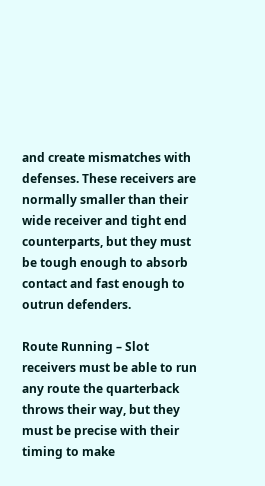and create mismatches with defenses. These receivers are normally smaller than their wide receiver and tight end counterparts, but they must be tough enough to absorb contact and fast enough to outrun defenders.

Route Running – Slot receivers must be able to run any route the quarterback throws their way, but they must be precise with their timing to make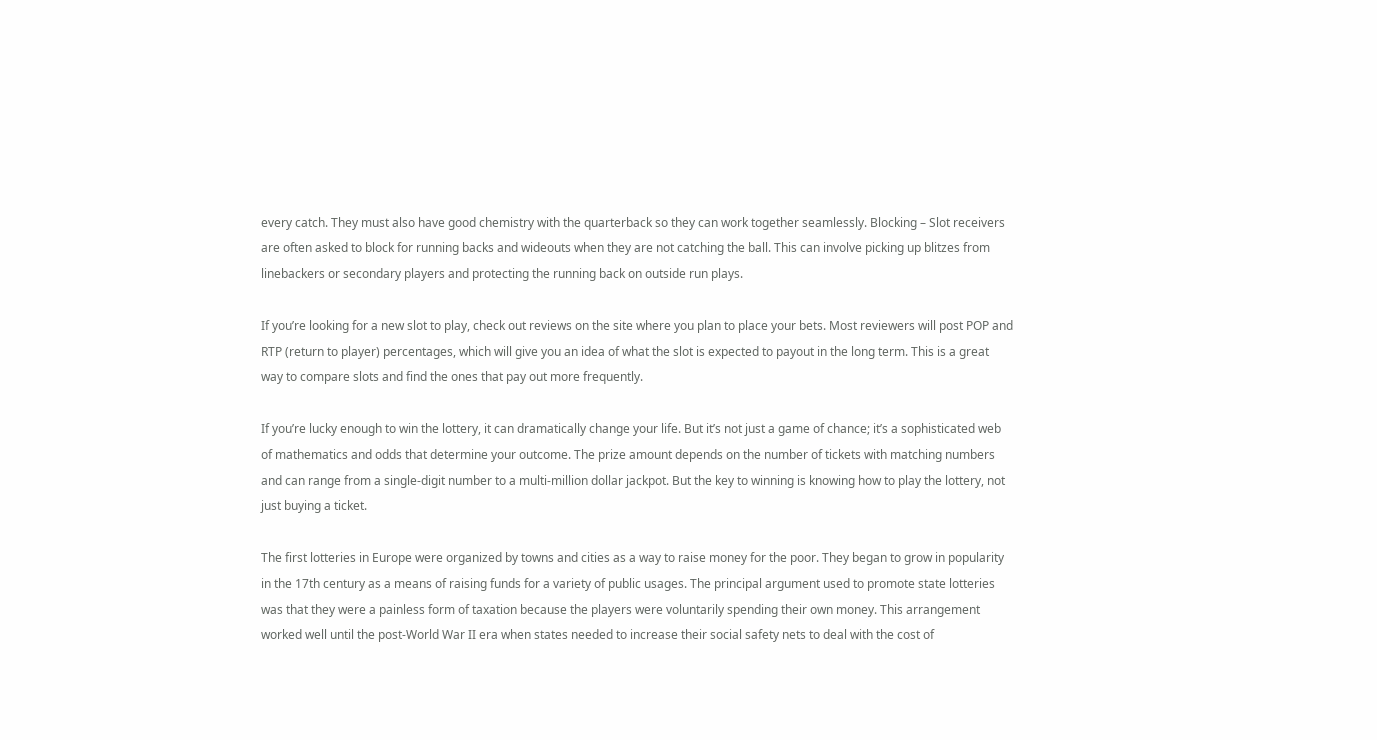every catch. They must also have good chemistry with the quarterback so they can work together seamlessly. Blocking – Slot receivers are often asked to block for running backs and wideouts when they are not catching the ball. This can involve picking up blitzes from linebackers or secondary players and protecting the running back on outside run plays.

If you’re looking for a new slot to play, check out reviews on the site where you plan to place your bets. Most reviewers will post POP and RTP (return to player) percentages, which will give you an idea of what the slot is expected to payout in the long term. This is a great way to compare slots and find the ones that pay out more frequently.

If you’re lucky enough to win the lottery, it can dramatically change your life. But it’s not just a game of chance; it’s a sophisticated web of mathematics and odds that determine your outcome. The prize amount depends on the number of tickets with matching numbers and can range from a single-digit number to a multi-million dollar jackpot. But the key to winning is knowing how to play the lottery, not just buying a ticket.

The first lotteries in Europe were organized by towns and cities as a way to raise money for the poor. They began to grow in popularity in the 17th century as a means of raising funds for a variety of public usages. The principal argument used to promote state lotteries was that they were a painless form of taxation because the players were voluntarily spending their own money. This arrangement worked well until the post-World War II era when states needed to increase their social safety nets to deal with the cost of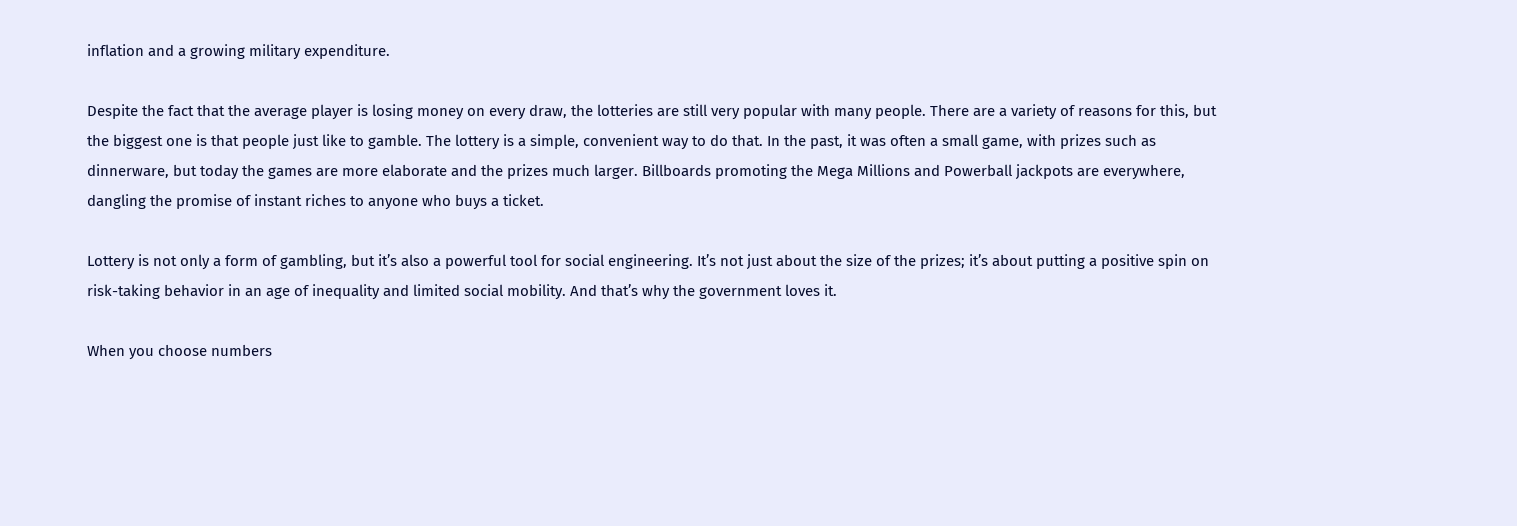inflation and a growing military expenditure.

Despite the fact that the average player is losing money on every draw, the lotteries are still very popular with many people. There are a variety of reasons for this, but the biggest one is that people just like to gamble. The lottery is a simple, convenient way to do that. In the past, it was often a small game, with prizes such as dinnerware, but today the games are more elaborate and the prizes much larger. Billboards promoting the Mega Millions and Powerball jackpots are everywhere, dangling the promise of instant riches to anyone who buys a ticket.

Lottery is not only a form of gambling, but it’s also a powerful tool for social engineering. It’s not just about the size of the prizes; it’s about putting a positive spin on risk-taking behavior in an age of inequality and limited social mobility. And that’s why the government loves it.

When you choose numbers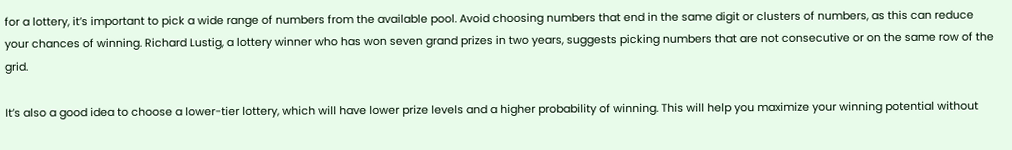for a lottery, it’s important to pick a wide range of numbers from the available pool. Avoid choosing numbers that end in the same digit or clusters of numbers, as this can reduce your chances of winning. Richard Lustig, a lottery winner who has won seven grand prizes in two years, suggests picking numbers that are not consecutive or on the same row of the grid.

It’s also a good idea to choose a lower-tier lottery, which will have lower prize levels and a higher probability of winning. This will help you maximize your winning potential without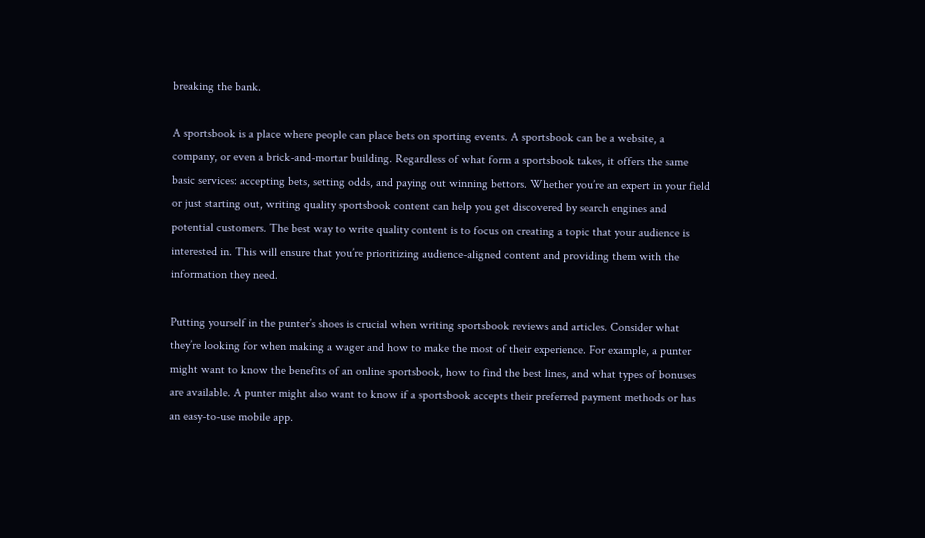breaking the bank.

A sportsbook is a place where people can place bets on sporting events. A sportsbook can be a website, a company, or even a brick-and-mortar building. Regardless of what form a sportsbook takes, it offers the same basic services: accepting bets, setting odds, and paying out winning bettors. Whether you’re an expert in your field or just starting out, writing quality sportsbook content can help you get discovered by search engines and potential customers. The best way to write quality content is to focus on creating a topic that your audience is interested in. This will ensure that you’re prioritizing audience-aligned content and providing them with the information they need.

Putting yourself in the punter’s shoes is crucial when writing sportsbook reviews and articles. Consider what they’re looking for when making a wager and how to make the most of their experience. For example, a punter might want to know the benefits of an online sportsbook, how to find the best lines, and what types of bonuses are available. A punter might also want to know if a sportsbook accepts their preferred payment methods or has an easy-to-use mobile app.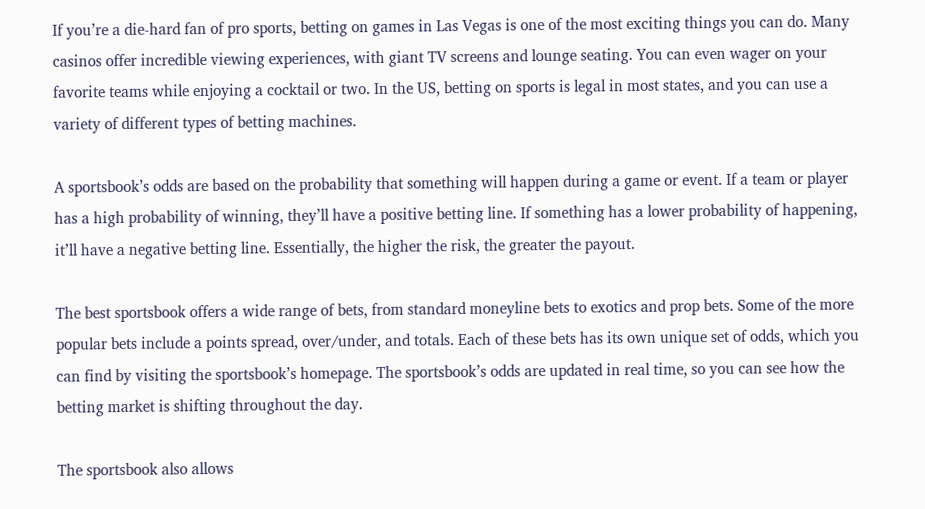If you’re a die-hard fan of pro sports, betting on games in Las Vegas is one of the most exciting things you can do. Many casinos offer incredible viewing experiences, with giant TV screens and lounge seating. You can even wager on your favorite teams while enjoying a cocktail or two. In the US, betting on sports is legal in most states, and you can use a variety of different types of betting machines.

A sportsbook’s odds are based on the probability that something will happen during a game or event. If a team or player has a high probability of winning, they’ll have a positive betting line. If something has a lower probability of happening, it’ll have a negative betting line. Essentially, the higher the risk, the greater the payout.

The best sportsbook offers a wide range of bets, from standard moneyline bets to exotics and prop bets. Some of the more popular bets include a points spread, over/under, and totals. Each of these bets has its own unique set of odds, which you can find by visiting the sportsbook’s homepage. The sportsbook’s odds are updated in real time, so you can see how the betting market is shifting throughout the day.

The sportsbook also allows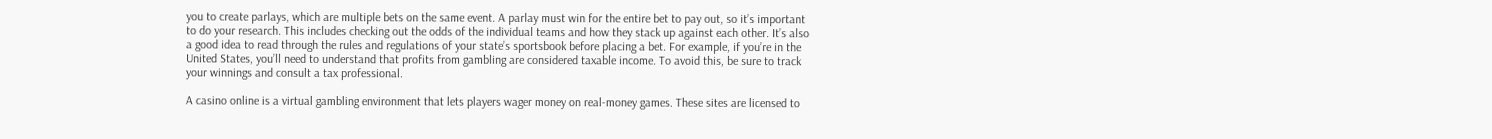you to create parlays, which are multiple bets on the same event. A parlay must win for the entire bet to pay out, so it’s important to do your research. This includes checking out the odds of the individual teams and how they stack up against each other. It’s also a good idea to read through the rules and regulations of your state’s sportsbook before placing a bet. For example, if you’re in the United States, you’ll need to understand that profits from gambling are considered taxable income. To avoid this, be sure to track your winnings and consult a tax professional.

A casino online is a virtual gambling environment that lets players wager money on real-money games. These sites are licensed to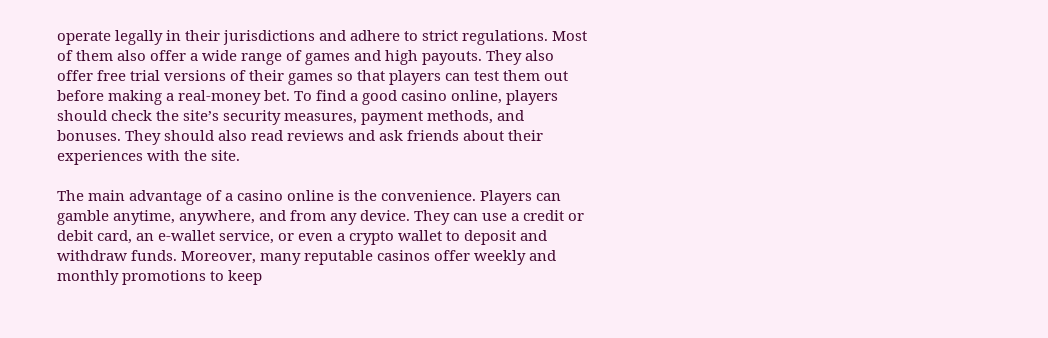operate legally in their jurisdictions and adhere to strict regulations. Most of them also offer a wide range of games and high payouts. They also offer free trial versions of their games so that players can test them out before making a real-money bet. To find a good casino online, players should check the site’s security measures, payment methods, and bonuses. They should also read reviews and ask friends about their experiences with the site.

The main advantage of a casino online is the convenience. Players can gamble anytime, anywhere, and from any device. They can use a credit or debit card, an e-wallet service, or even a crypto wallet to deposit and withdraw funds. Moreover, many reputable casinos offer weekly and monthly promotions to keep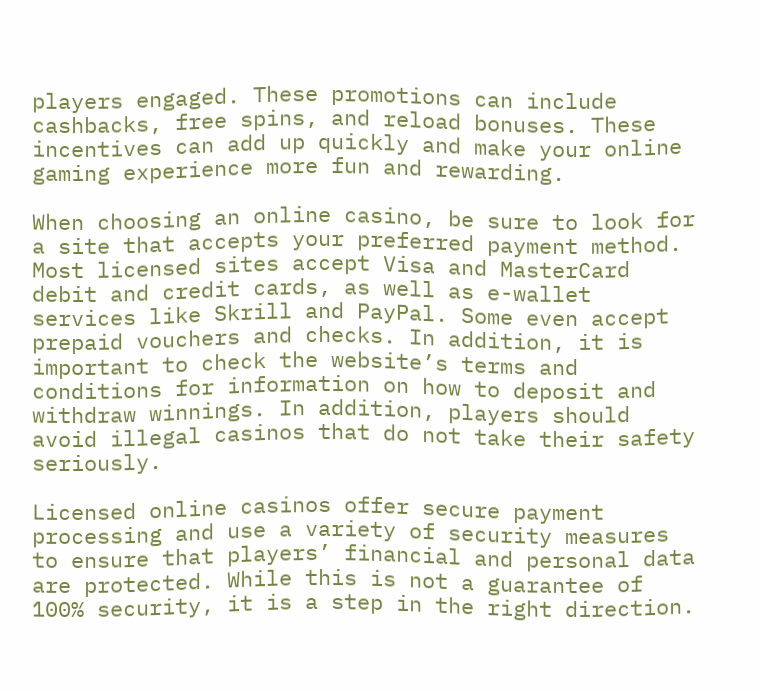players engaged. These promotions can include cashbacks, free spins, and reload bonuses. These incentives can add up quickly and make your online gaming experience more fun and rewarding.

When choosing an online casino, be sure to look for a site that accepts your preferred payment method. Most licensed sites accept Visa and MasterCard debit and credit cards, as well as e-wallet services like Skrill and PayPal. Some even accept prepaid vouchers and checks. In addition, it is important to check the website’s terms and conditions for information on how to deposit and withdraw winnings. In addition, players should avoid illegal casinos that do not take their safety seriously.

Licensed online casinos offer secure payment processing and use a variety of security measures to ensure that players’ financial and personal data are protected. While this is not a guarantee of 100% security, it is a step in the right direction.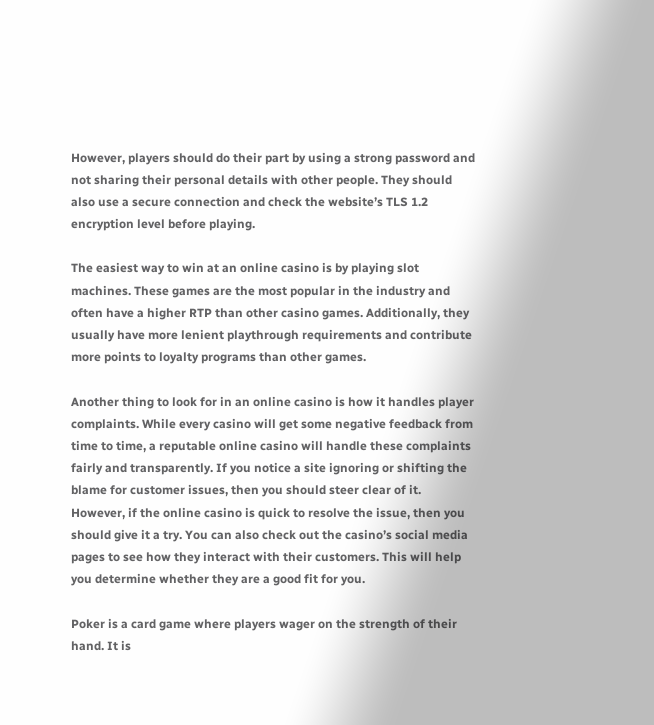However, players should do their part by using a strong password and not sharing their personal details with other people. They should also use a secure connection and check the website’s TLS 1.2 encryption level before playing.

The easiest way to win at an online casino is by playing slot machines. These games are the most popular in the industry and often have a higher RTP than other casino games. Additionally, they usually have more lenient playthrough requirements and contribute more points to loyalty programs than other games.

Another thing to look for in an online casino is how it handles player complaints. While every casino will get some negative feedback from time to time, a reputable online casino will handle these complaints fairly and transparently. If you notice a site ignoring or shifting the blame for customer issues, then you should steer clear of it. However, if the online casino is quick to resolve the issue, then you should give it a try. You can also check out the casino’s social media pages to see how they interact with their customers. This will help you determine whether they are a good fit for you.

Poker is a card game where players wager on the strength of their hand. It is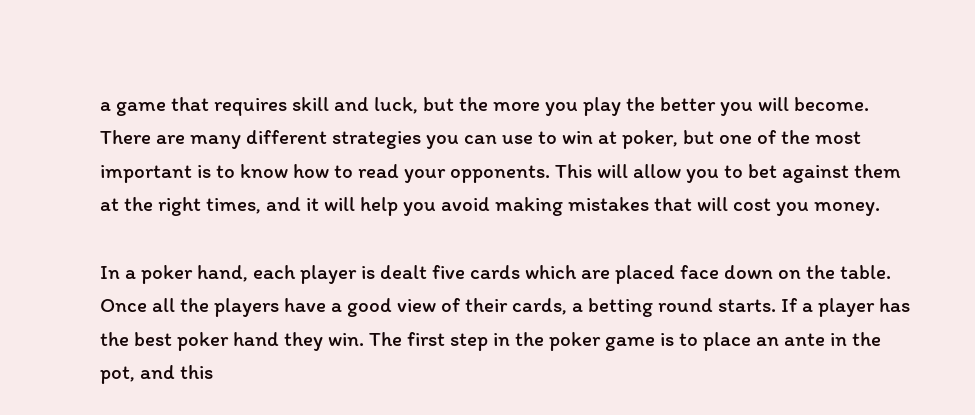a game that requires skill and luck, but the more you play the better you will become. There are many different strategies you can use to win at poker, but one of the most important is to know how to read your opponents. This will allow you to bet against them at the right times, and it will help you avoid making mistakes that will cost you money.

In a poker hand, each player is dealt five cards which are placed face down on the table. Once all the players have a good view of their cards, a betting round starts. If a player has the best poker hand they win. The first step in the poker game is to place an ante in the pot, and this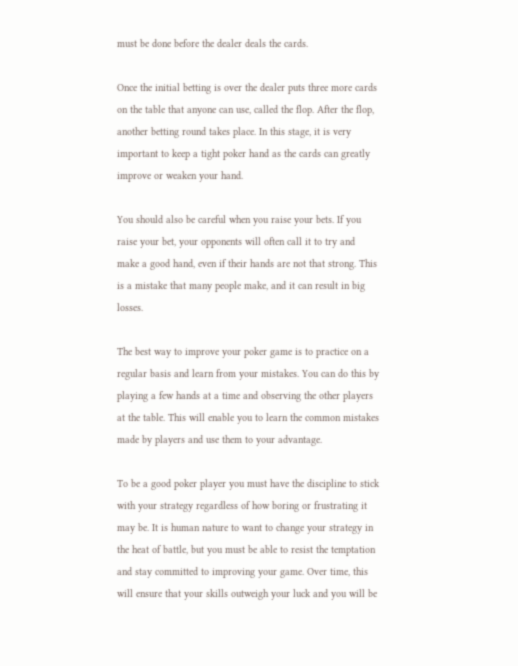must be done before the dealer deals the cards.

Once the initial betting is over the dealer puts three more cards on the table that anyone can use, called the flop. After the flop, another betting round takes place. In this stage, it is very important to keep a tight poker hand as the cards can greatly improve or weaken your hand.

You should also be careful when you raise your bets. If you raise your bet, your opponents will often call it to try and make a good hand, even if their hands are not that strong. This is a mistake that many people make, and it can result in big losses.

The best way to improve your poker game is to practice on a regular basis and learn from your mistakes. You can do this by playing a few hands at a time and observing the other players at the table. This will enable you to learn the common mistakes made by players and use them to your advantage.

To be a good poker player you must have the discipline to stick with your strategy regardless of how boring or frustrating it may be. It is human nature to want to change your strategy in the heat of battle, but you must be able to resist the temptation and stay committed to improving your game. Over time, this will ensure that your skills outweigh your luck and you will be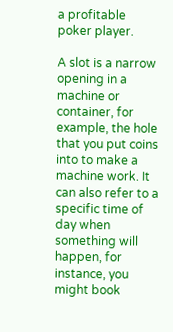a profitable poker player.

A slot is a narrow opening in a machine or container, for example, the hole that you put coins into to make a machine work. It can also refer to a specific time of day when something will happen, for instance, you might book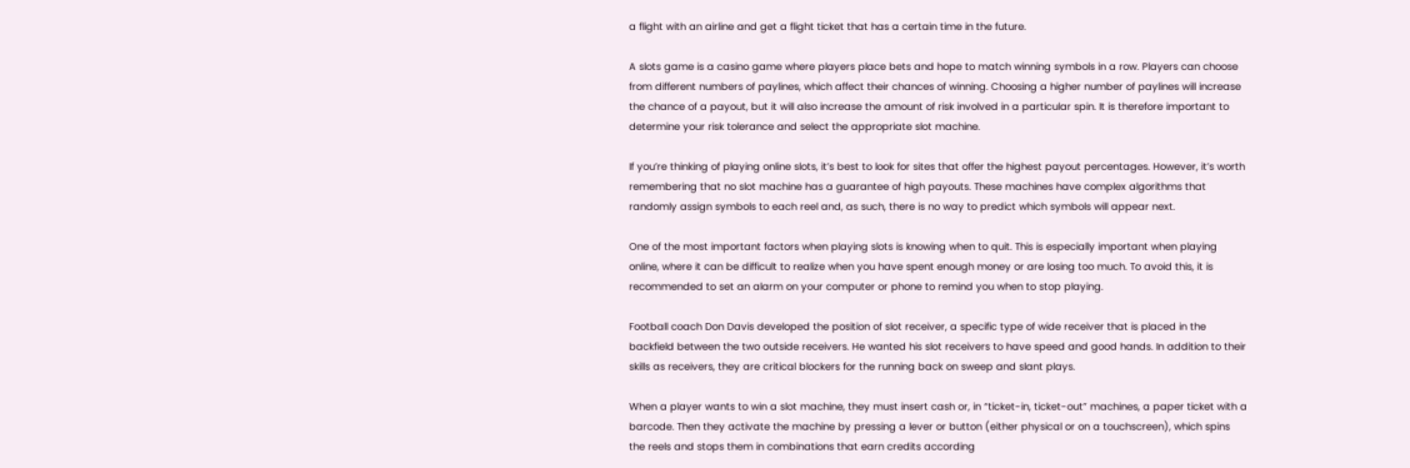a flight with an airline and get a flight ticket that has a certain time in the future.

A slots game is a casino game where players place bets and hope to match winning symbols in a row. Players can choose from different numbers of paylines, which affect their chances of winning. Choosing a higher number of paylines will increase the chance of a payout, but it will also increase the amount of risk involved in a particular spin. It is therefore important to determine your risk tolerance and select the appropriate slot machine.

If you’re thinking of playing online slots, it’s best to look for sites that offer the highest payout percentages. However, it’s worth remembering that no slot machine has a guarantee of high payouts. These machines have complex algorithms that randomly assign symbols to each reel and, as such, there is no way to predict which symbols will appear next.

One of the most important factors when playing slots is knowing when to quit. This is especially important when playing online, where it can be difficult to realize when you have spent enough money or are losing too much. To avoid this, it is recommended to set an alarm on your computer or phone to remind you when to stop playing.

Football coach Don Davis developed the position of slot receiver, a specific type of wide receiver that is placed in the backfield between the two outside receivers. He wanted his slot receivers to have speed and good hands. In addition to their skills as receivers, they are critical blockers for the running back on sweep and slant plays.

When a player wants to win a slot machine, they must insert cash or, in “ticket-in, ticket-out” machines, a paper ticket with a barcode. Then they activate the machine by pressing a lever or button (either physical or on a touchscreen), which spins the reels and stops them in combinations that earn credits according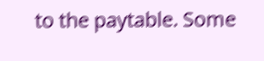to the paytable. Some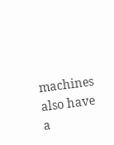machines also have a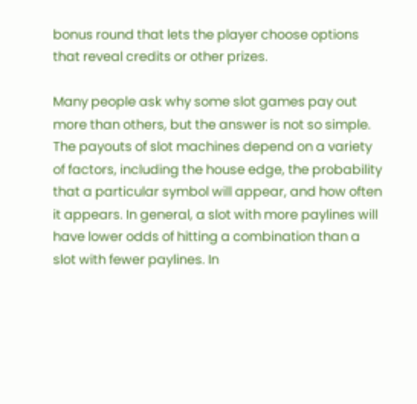bonus round that lets the player choose options that reveal credits or other prizes.

Many people ask why some slot games pay out more than others, but the answer is not so simple. The payouts of slot machines depend on a variety of factors, including the house edge, the probability that a particular symbol will appear, and how often it appears. In general, a slot with more paylines will have lower odds of hitting a combination than a slot with fewer paylines. In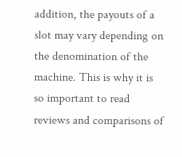addition, the payouts of a slot may vary depending on the denomination of the machine. This is why it is so important to read reviews and comparisons of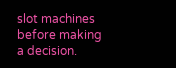slot machines before making a decision.